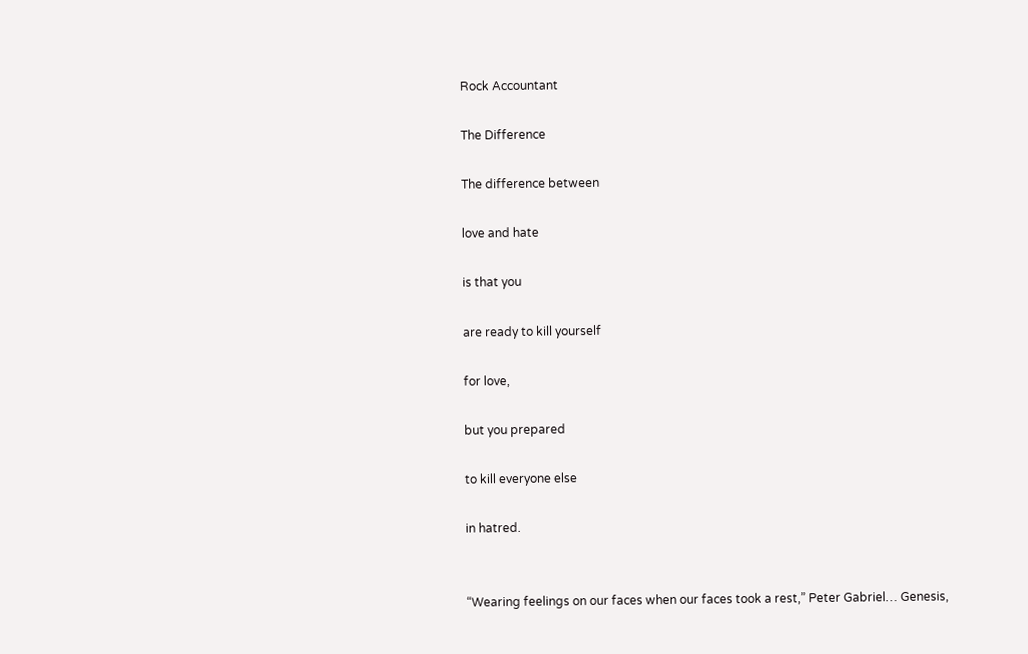Rock Accountant

The Difference

The difference between

love and hate

is that you

are ready to kill yourself

for love,

but you prepared

to kill everyone else

in hatred.


“Wearing feelings on our faces when our faces took a rest,” Peter Gabriel… Genesis,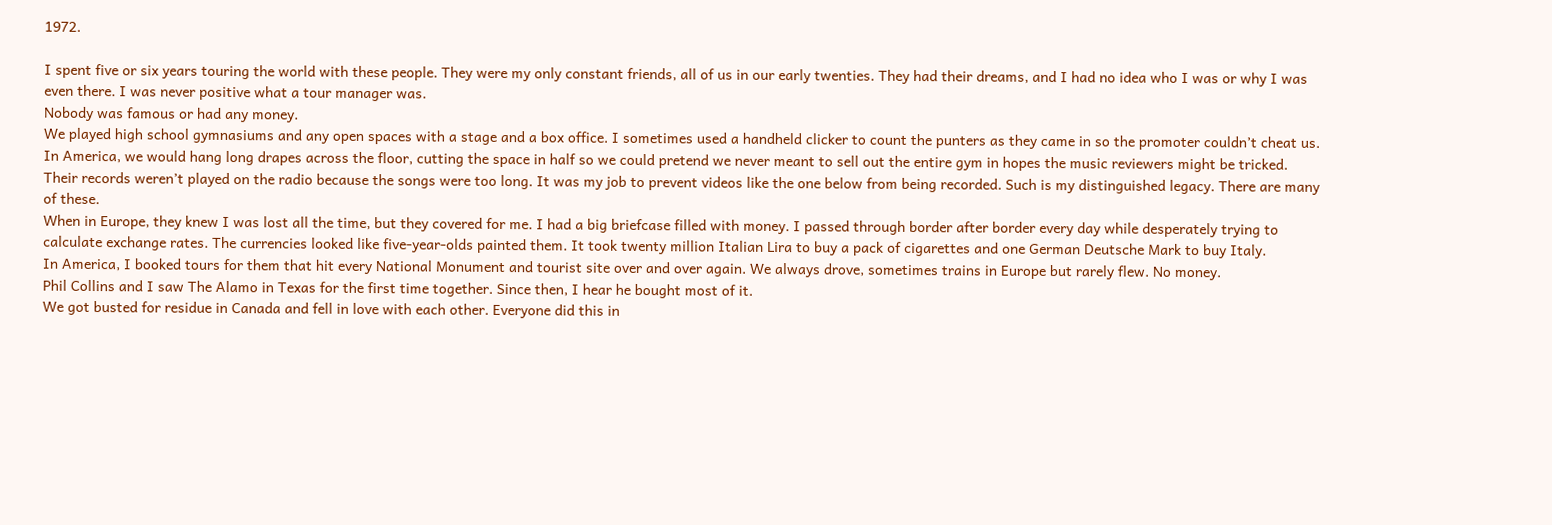1972.

I spent five or six years touring the world with these people. They were my only constant friends, all of us in our early twenties. They had their dreams, and I had no idea who I was or why I was even there. I was never positive what a tour manager was.
Nobody was famous or had any money.
We played high school gymnasiums and any open spaces with a stage and a box office. I sometimes used a handheld clicker to count the punters as they came in so the promoter couldn’t cheat us.
In America, we would hang long drapes across the floor, cutting the space in half so we could pretend we never meant to sell out the entire gym in hopes the music reviewers might be tricked.
Their records weren’t played on the radio because the songs were too long. It was my job to prevent videos like the one below from being recorded. Such is my distinguished legacy. There are many of these.
When in Europe, they knew I was lost all the time, but they covered for me. I had a big briefcase filled with money. I passed through border after border every day while desperately trying to calculate exchange rates. The currencies looked like five-year-olds painted them. It took twenty million Italian Lira to buy a pack of cigarettes and one German Deutsche Mark to buy Italy.
In America, I booked tours for them that hit every National Monument and tourist site over and over again. We always drove, sometimes trains in Europe but rarely flew. No money.
Phil Collins and I saw The Alamo in Texas for the first time together. Since then, I hear he bought most of it.
We got busted for residue in Canada and fell in love with each other. Everyone did this in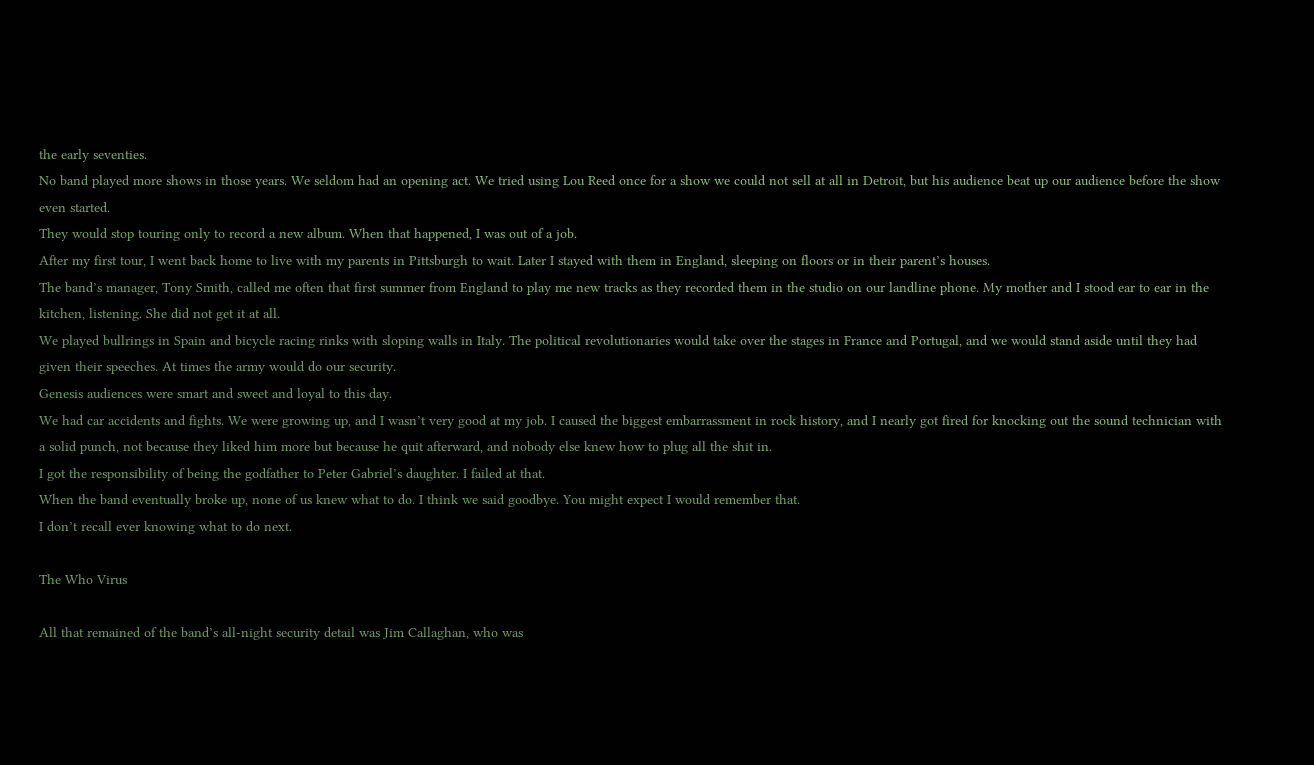the early seventies.
No band played more shows in those years. We seldom had an opening act. We tried using Lou Reed once for a show we could not sell at all in Detroit, but his audience beat up our audience before the show even started.
They would stop touring only to record a new album. When that happened, I was out of a job.
After my first tour, I went back home to live with my parents in Pittsburgh to wait. Later I stayed with them in England, sleeping on floors or in their parent’s houses.
The band’s manager, Tony Smith, called me often that first summer from England to play me new tracks as they recorded them in the studio on our landline phone. My mother and I stood ear to ear in the kitchen, listening. She did not get it at all.
We played bullrings in Spain and bicycle racing rinks with sloping walls in Italy. The political revolutionaries would take over the stages in France and Portugal, and we would stand aside until they had given their speeches. At times the army would do our security.
Genesis audiences were smart and sweet and loyal to this day.
We had car accidents and fights. We were growing up, and I wasn’t very good at my job. I caused the biggest embarrassment in rock history, and I nearly got fired for knocking out the sound technician with a solid punch, not because they liked him more but because he quit afterward, and nobody else knew how to plug all the shit in.
I got the responsibility of being the godfather to Peter Gabriel’s daughter. I failed at that.
When the band eventually broke up, none of us knew what to do. I think we said goodbye. You might expect I would remember that.
I don’t recall ever knowing what to do next.

The Who Virus

All that remained of the band’s all-night security detail was Jim Callaghan, who was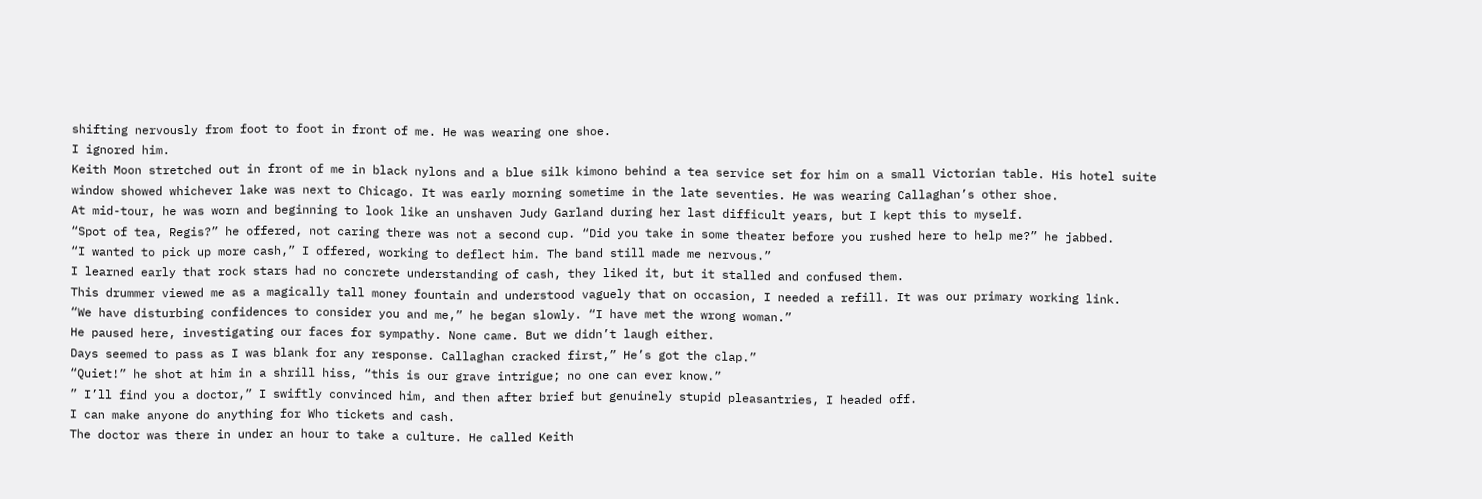shifting nervously from foot to foot in front of me. He was wearing one shoe.
I ignored him.
Keith Moon stretched out in front of me in black nylons and a blue silk kimono behind a tea service set for him on a small Victorian table. His hotel suite window showed whichever lake was next to Chicago. It was early morning sometime in the late seventies. He was wearing Callaghan’s other shoe.
At mid-tour, he was worn and beginning to look like an unshaven Judy Garland during her last difficult years, but I kept this to myself.
“Spot of tea, Regis?” he offered, not caring there was not a second cup. “Did you take in some theater before you rushed here to help me?” he jabbed.
“I wanted to pick up more cash,” I offered, working to deflect him. The band still made me nervous.”
I learned early that rock stars had no concrete understanding of cash, they liked it, but it stalled and confused them.
This drummer viewed me as a magically tall money fountain and understood vaguely that on occasion, I needed a refill. It was our primary working link.
“We have disturbing confidences to consider you and me,” he began slowly. “I have met the wrong woman.”
He paused here, investigating our faces for sympathy. None came. But we didn’t laugh either.
Days seemed to pass as I was blank for any response. Callaghan cracked first,” He’s got the clap.”
“Quiet!” he shot at him in a shrill hiss, “this is our grave intrigue; no one can ever know.”
” I’ll find you a doctor,” I swiftly convinced him, and then after brief but genuinely stupid pleasantries, I headed off.
I can make anyone do anything for Who tickets and cash.
The doctor was there in under an hour to take a culture. He called Keith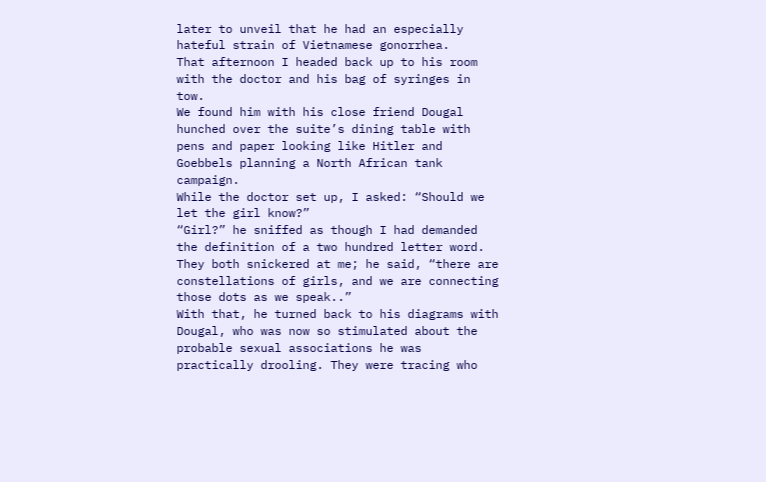later to unveil that he had an especially hateful strain of Vietnamese gonorrhea.
That afternoon I headed back up to his room with the doctor and his bag of syringes in tow.
We found him with his close friend Dougal hunched over the suite’s dining table with pens and paper looking like Hitler and Goebbels planning a North African tank campaign.
While the doctor set up, I asked: “Should we let the girl know?”
“Girl?” he sniffed as though I had demanded the definition of a two hundred letter word. They both snickered at me; he said, “there are constellations of girls, and we are connecting those dots as we speak..”
With that, he turned back to his diagrams with Dougal, who was now so stimulated about the probable sexual associations he was practically drooling. They were tracing who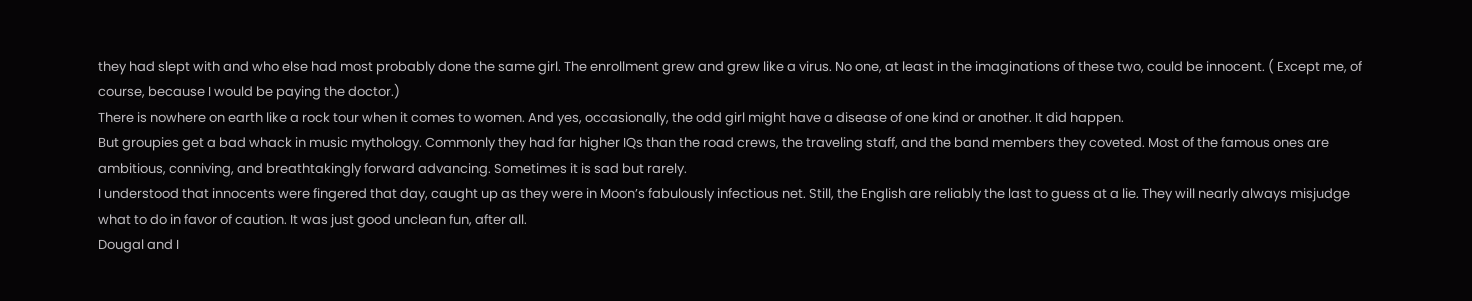they had slept with and who else had most probably done the same girl. The enrollment grew and grew like a virus. No one, at least in the imaginations of these two, could be innocent. ( Except me, of course, because I would be paying the doctor.)
There is nowhere on earth like a rock tour when it comes to women. And yes, occasionally, the odd girl might have a disease of one kind or another. It did happen.
But groupies get a bad whack in music mythology. Commonly they had far higher IQs than the road crews, the traveling staff, and the band members they coveted. Most of the famous ones are ambitious, conniving, and breathtakingly forward advancing. Sometimes it is sad but rarely.
I understood that innocents were fingered that day, caught up as they were in Moon’s fabulously infectious net. Still, the English are reliably the last to guess at a lie. They will nearly always misjudge what to do in favor of caution. It was just good unclean fun, after all.
Dougal and I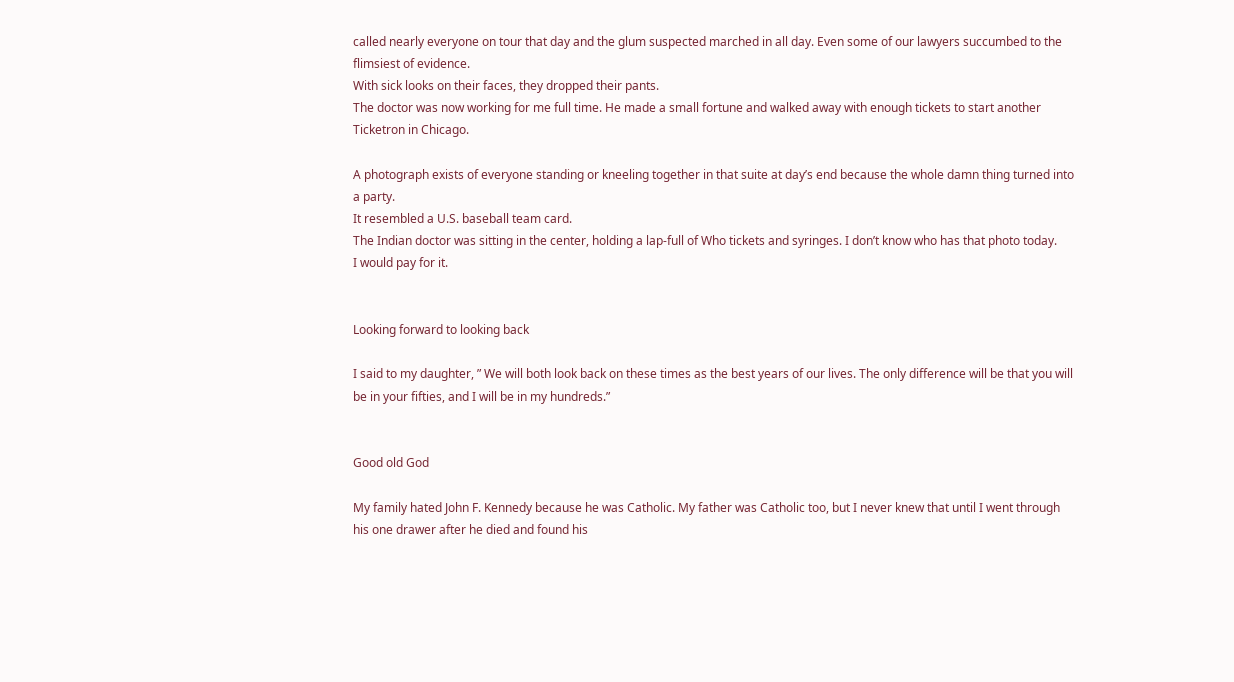called nearly everyone on tour that day and the glum suspected marched in all day. Even some of our lawyers succumbed to the flimsiest of evidence.
With sick looks on their faces, they dropped their pants.
The doctor was now working for me full time. He made a small fortune and walked away with enough tickets to start another Ticketron in Chicago.

A photograph exists of everyone standing or kneeling together in that suite at day’s end because the whole damn thing turned into a party.
It resembled a U.S. baseball team card.
The Indian doctor was sitting in the center, holding a lap-full of Who tickets and syringes. I don’t know who has that photo today.
I would pay for it.


Looking forward to looking back

I said to my daughter, ” We will both look back on these times as the best years of our lives. The only difference will be that you will be in your fifties, and I will be in my hundreds.”


Good old God

My family hated John F. Kennedy because he was Catholic. My father was Catholic too, but I never knew that until I went through his one drawer after he died and found his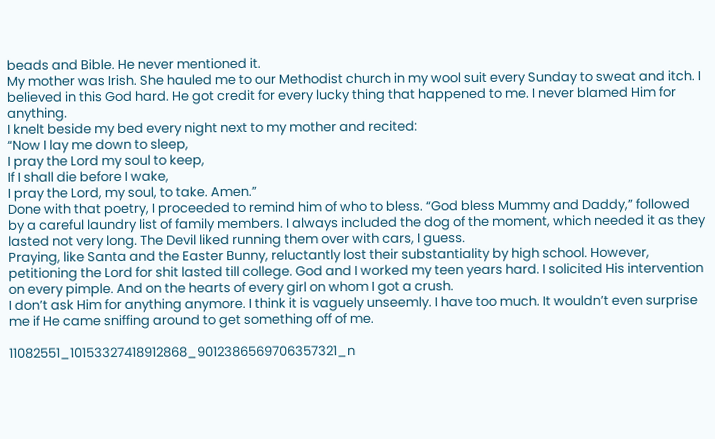beads and Bible. He never mentioned it.
My mother was Irish. She hauled me to our Methodist church in my wool suit every Sunday to sweat and itch. I believed in this God hard. He got credit for every lucky thing that happened to me. I never blamed Him for anything.
I knelt beside my bed every night next to my mother and recited:
“Now I lay me down to sleep,
I pray the Lord my soul to keep,
If I shall die before I wake,
I pray the Lord, my soul, to take. Amen.”
Done with that poetry, I proceeded to remind him of who to bless. “God bless Mummy and Daddy,” followed by a careful laundry list of family members. I always included the dog of the moment, which needed it as they lasted not very long. The Devil liked running them over with cars, I guess.
Praying, like Santa and the Easter Bunny, reluctantly lost their substantiality by high school. However, petitioning the Lord for shit lasted till college. God and I worked my teen years hard. I solicited His intervention on every pimple. And on the hearts of every girl on whom I got a crush.
I don’t ask Him for anything anymore. I think it is vaguely unseemly. I have too much. It wouldn’t even surprise me if He came sniffing around to get something off of me.

11082551_10153327418912868_9012386569706357321_n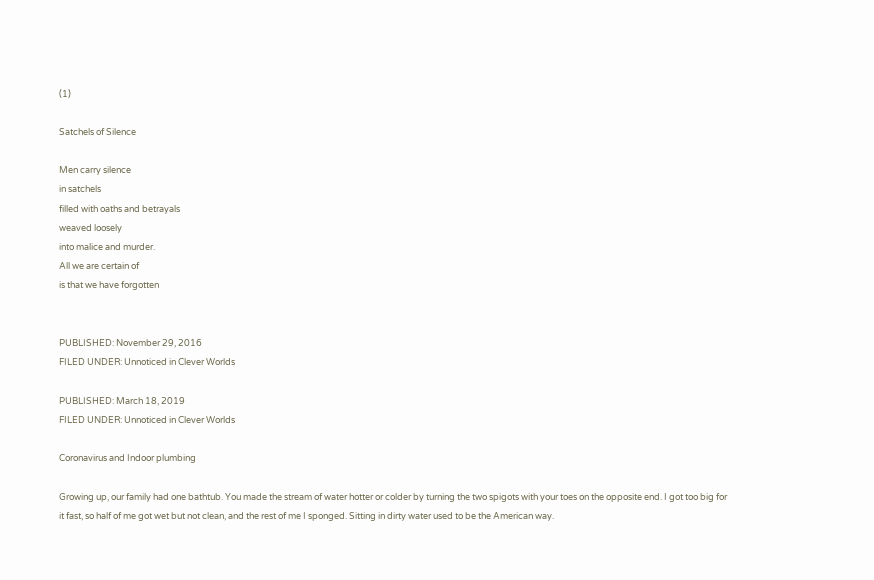(1)

Satchels of Silence

Men carry silence
in satchels
filled with oaths and betrayals
weaved loosely
into malice and murder.
All we are certain of
is that we have forgotten


PUBLISHED: November 29, 2016
FILED UNDER: Unnoticed in Clever Worlds

PUBLISHED: March 18, 2019
FILED UNDER: Unnoticed in Clever Worlds

Coronavirus and Indoor plumbing

Growing up, our family had one bathtub. You made the stream of water hotter or colder by turning the two spigots with your toes on the opposite end. I got too big for it fast, so half of me got wet but not clean, and the rest of me I sponged. Sitting in dirty water used to be the American way.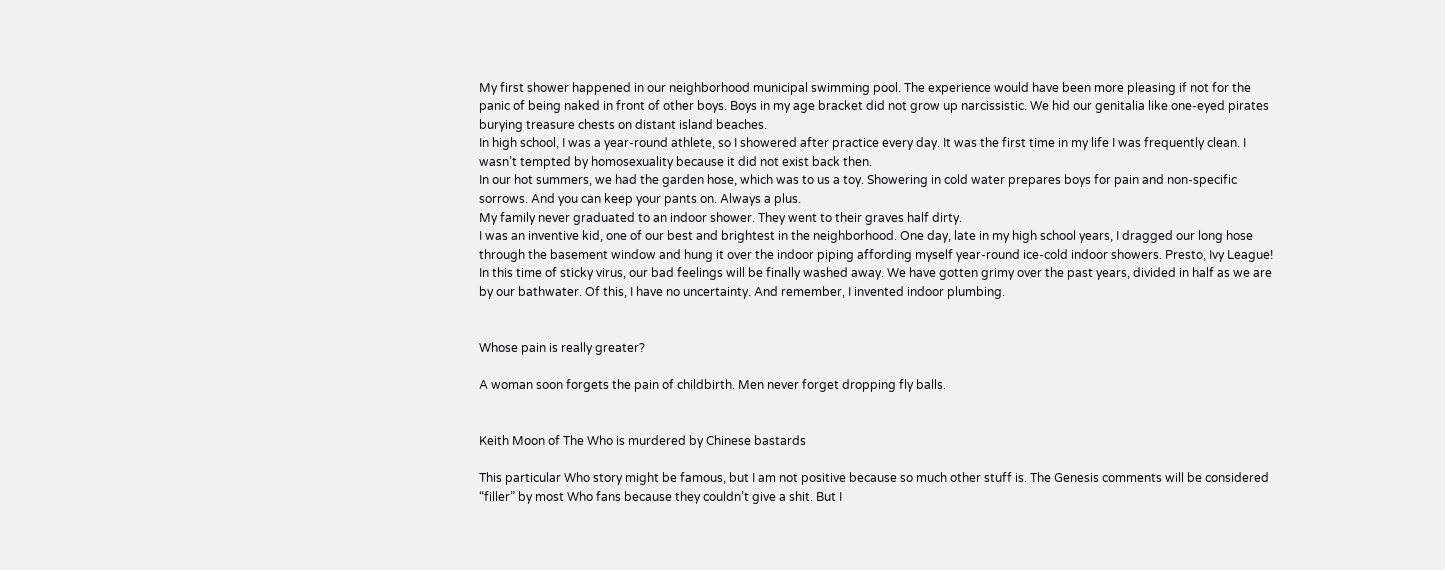My first shower happened in our neighborhood municipal swimming pool. The experience would have been more pleasing if not for the panic of being naked in front of other boys. Boys in my age bracket did not grow up narcissistic. We hid our genitalia like one-eyed pirates burying treasure chests on distant island beaches.
In high school, I was a year-round athlete, so I showered after practice every day. It was the first time in my life I was frequently clean. I wasn’t tempted by homosexuality because it did not exist back then.
In our hot summers, we had the garden hose, which was to us a toy. Showering in cold water prepares boys for pain and non-specific sorrows. And you can keep your pants on. Always a plus.
My family never graduated to an indoor shower. They went to their graves half dirty.
I was an inventive kid, one of our best and brightest in the neighborhood. One day, late in my high school years, I dragged our long hose through the basement window and hung it over the indoor piping affording myself year-round ice-cold indoor showers. Presto, Ivy League!
In this time of sticky virus, our bad feelings will be finally washed away. We have gotten grimy over the past years, divided in half as we are by our bathwater. Of this, I have no uncertainty. And remember, I invented indoor plumbing.


Whose pain is really greater?

A woman soon forgets the pain of childbirth. Men never forget dropping fly balls.


Keith Moon of The Who is murdered by Chinese bastards

This particular Who story might be famous, but I am not positive because so much other stuff is. The Genesis comments will be considered “filler” by most Who fans because they couldn’t give a shit. But I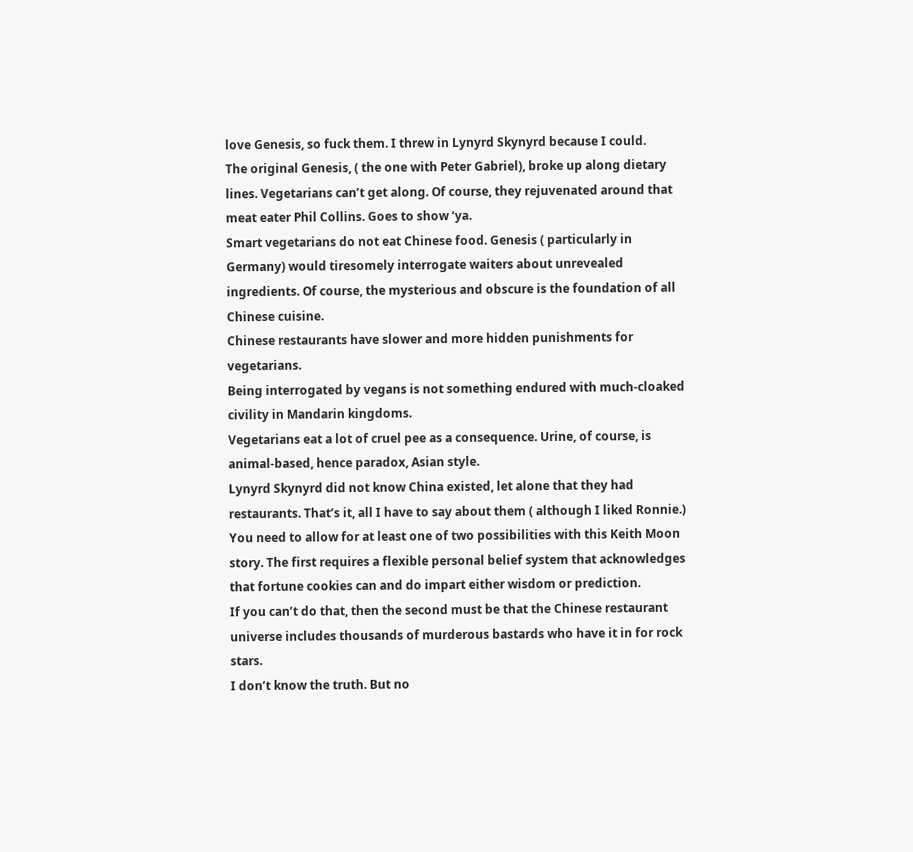love Genesis, so fuck them. I threw in Lynyrd Skynyrd because I could.
The original Genesis, ( the one with Peter Gabriel), broke up along dietary lines. Vegetarians can’t get along. Of course, they rejuvenated around that meat eater Phil Collins. Goes to show ‘ya.
Smart vegetarians do not eat Chinese food. Genesis ( particularly in Germany) would tiresomely interrogate waiters about unrevealed ingredients. Of course, the mysterious and obscure is the foundation of all Chinese cuisine.
Chinese restaurants have slower and more hidden punishments for vegetarians.
Being interrogated by vegans is not something endured with much-cloaked civility in Mandarin kingdoms.
Vegetarians eat a lot of cruel pee as a consequence. Urine, of course, is animal-based, hence paradox, Asian style.
Lynyrd Skynyrd did not know China existed, let alone that they had restaurants. That’s it, all I have to say about them ( although I liked Ronnie.)
You need to allow for at least one of two possibilities with this Keith Moon story. The first requires a flexible personal belief system that acknowledges that fortune cookies can and do impart either wisdom or prediction.
If you can’t do that, then the second must be that the Chinese restaurant universe includes thousands of murderous bastards who have it in for rock stars.
I don’t know the truth. But no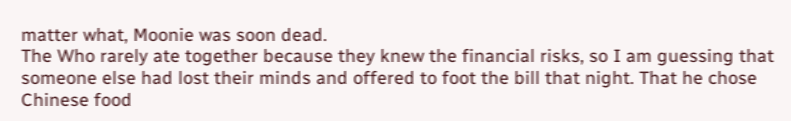matter what, Moonie was soon dead.
The Who rarely ate together because they knew the financial risks, so I am guessing that someone else had lost their minds and offered to foot the bill that night. That he chose Chinese food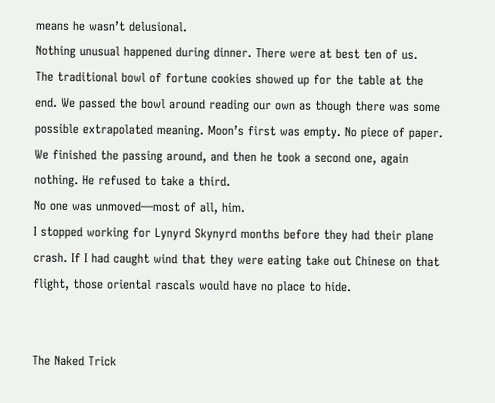means he wasn’t delusional.
Nothing unusual happened during dinner. There were at best ten of us.
The traditional bowl of fortune cookies showed up for the table at the end. We passed the bowl around reading our own as though there was some possible extrapolated meaning. Moon’s first was empty. No piece of paper. We finished the passing around, and then he took a second one, again nothing. He refused to take a third.
No one was unmoved—most of all, him.
I stopped working for Lynyrd Skynyrd months before they had their plane crash. If I had caught wind that they were eating take out Chinese on that flight, those oriental rascals would have no place to hide.


The Naked Trick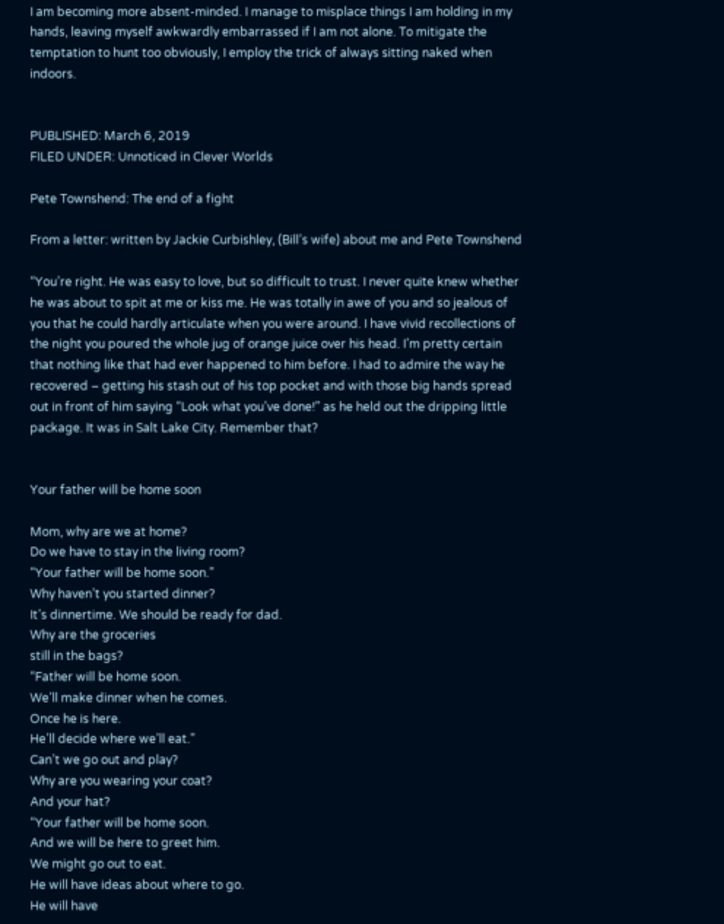I am becoming more absent-minded. I manage to misplace things I am holding in my hands, leaving myself awkwardly embarrassed if I am not alone. To mitigate the temptation to hunt too obviously, I employ the trick of always sitting naked when indoors.


PUBLISHED: March 6, 2019
FILED UNDER: Unnoticed in Clever Worlds

Pete Townshend: The end of a fight

From a letter: written by Jackie Curbishley, (Bill’s wife) about me and Pete Townshend

“You’re right. He was easy to love, but so difficult to trust. I never quite knew whether he was about to spit at me or kiss me. He was totally in awe of you and so jealous of you that he could hardly articulate when you were around. I have vivid recollections of the night you poured the whole jug of orange juice over his head. I’m pretty certain that nothing like that had ever happened to him before. I had to admire the way he recovered – getting his stash out of his top pocket and with those big hands spread out in front of him saying “Look what you’ve done!” as he held out the dripping little package. It was in Salt Lake City. Remember that?


Your father will be home soon

Mom, why are we at home?
Do we have to stay in the living room?
“Your father will be home soon.”
Why haven’t you started dinner?
It’s dinnertime. We should be ready for dad.
Why are the groceries
still in the bags?
“Father will be home soon.
We’ll make dinner when he comes.
Once he is here.
He’ll decide where we’ll eat.”
Can’t we go out and play?
Why are you wearing your coat?
And your hat?
“Your father will be home soon.
And we will be here to greet him.
We might go out to eat.
He will have ideas about where to go.
He will have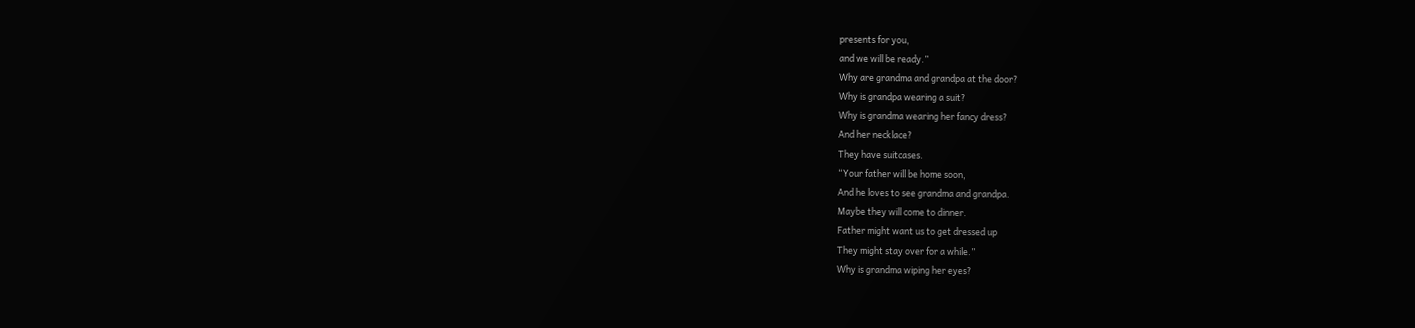presents for you,
and we will be ready.”
Why are grandma and grandpa at the door?
Why is grandpa wearing a suit?
Why is grandma wearing her fancy dress?
And her necklace?
They have suitcases.
“Your father will be home soon,
And he loves to see grandma and grandpa.
Maybe they will come to dinner.
Father might want us to get dressed up
They might stay over for a while.”
Why is grandma wiping her eyes?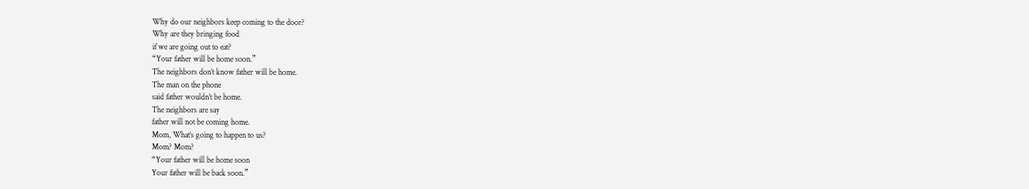Why do our neighbors keep coming to the door?
Why are they bringing food
if we are going out to eat?
“Your father will be home soon.”
The neighbors don’t know father will be home.
The man on the phone
said father wouldn’t be home.
The neighbors are say
father will not be coming home.
Mom, What’s going to happen to us?
Mom? Mom?
“Your father will be home soon
Your father will be back soon.”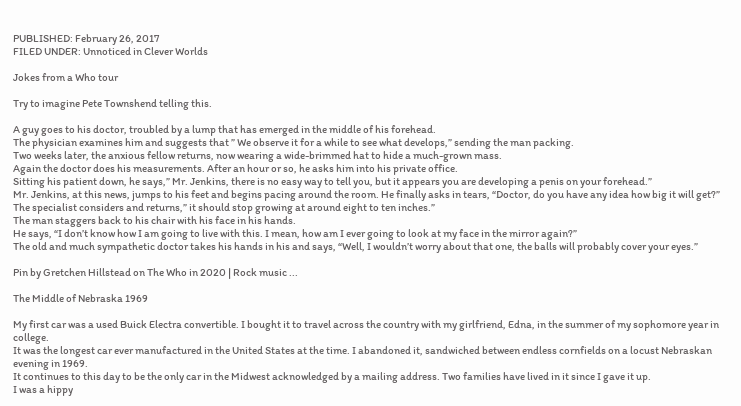PUBLISHED: February 26, 2017
FILED UNDER: Unnoticed in Clever Worlds

Jokes from a Who tour

Try to imagine Pete Townshend telling this.

A guy goes to his doctor, troubled by a lump that has emerged in the middle of his forehead.
The physician examines him and suggests that ” We observe it for a while to see what develops,” sending the man packing.
Two weeks later, the anxious fellow returns, now wearing a wide-brimmed hat to hide a much-grown mass.
Again the doctor does his measurements. After an hour or so, he asks him into his private office.
Sitting his patient down, he says,” Mr. Jenkins, there is no easy way to tell you, but it appears you are developing a penis on your forehead.”
Mr. Jenkins, at this news, jumps to his feet and begins pacing around the room. He finally asks in tears, “Doctor, do you have any idea how big it will get?”
The specialist considers and returns,” it should stop growing at around eight to ten inches.”
The man staggers back to his chair with his face in his hands.
He says, “I don’t know how I am going to live with this. I mean, how am I ever going to look at my face in the mirror again?”
The old and much sympathetic doctor takes his hands in his and says, “Well, I wouldn’t worry about that one, the balls will probably cover your eyes.”

Pin by Gretchen Hillstead on The Who in 2020 | Rock music ...

The Middle of Nebraska 1969

My first car was a used Buick Electra convertible. I bought it to travel across the country with my girlfriend, Edna, in the summer of my sophomore year in college.
It was the longest car ever manufactured in the United States at the time. I abandoned it, sandwiched between endless cornfields on a locust Nebraskan evening in 1969.
It continues to this day to be the only car in the Midwest acknowledged by a mailing address. Two families have lived in it since I gave it up.
I was a hippy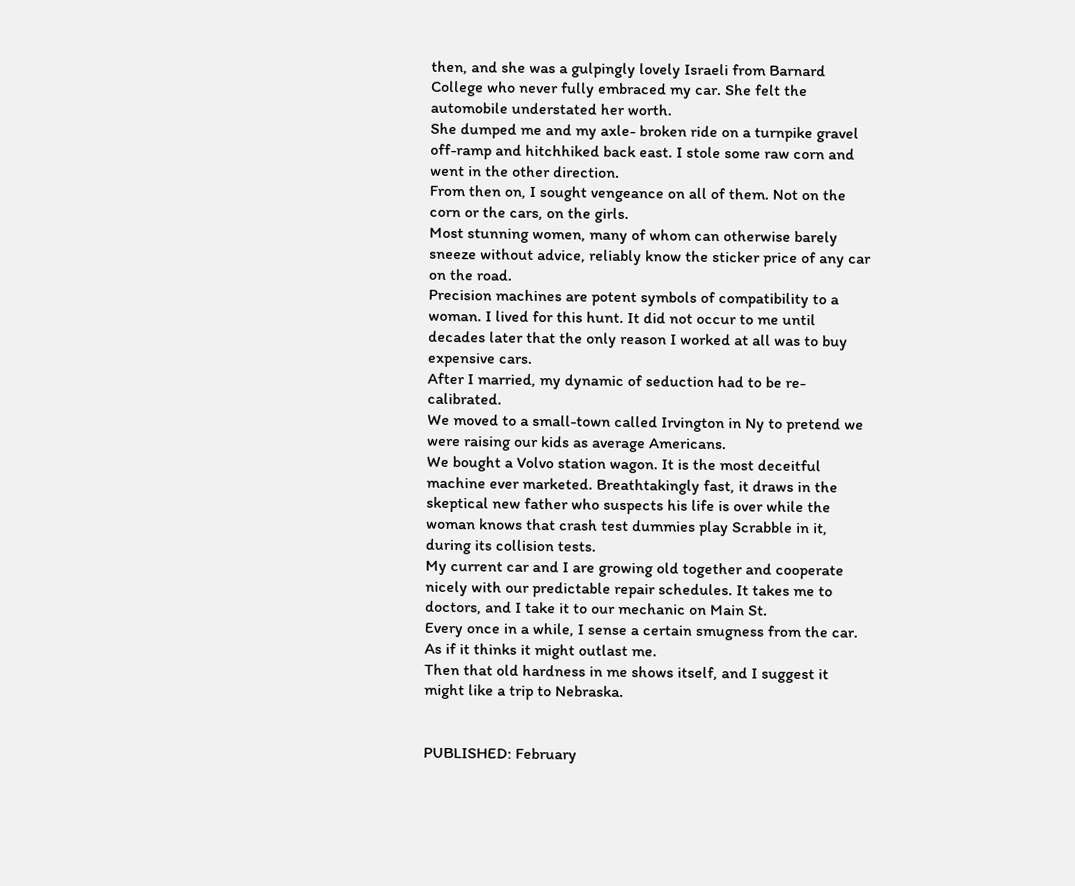then, and she was a gulpingly lovely Israeli from Barnard College who never fully embraced my car. She felt the automobile understated her worth.
She dumped me and my axle- broken ride on a turnpike gravel off-ramp and hitchhiked back east. I stole some raw corn and went in the other direction.
From then on, I sought vengeance on all of them. Not on the corn or the cars, on the girls.
Most stunning women, many of whom can otherwise barely sneeze without advice, reliably know the sticker price of any car on the road.
Precision machines are potent symbols of compatibility to a woman. I lived for this hunt. It did not occur to me until decades later that the only reason I worked at all was to buy expensive cars.
After I married, my dynamic of seduction had to be re-calibrated.
We moved to a small-town called Irvington in Ny to pretend we were raising our kids as average Americans.
We bought a Volvo station wagon. It is the most deceitful machine ever marketed. Breathtakingly fast, it draws in the skeptical new father who suspects his life is over while the woman knows that crash test dummies play Scrabble in it, during its collision tests.
My current car and I are growing old together and cooperate nicely with our predictable repair schedules. It takes me to doctors, and I take it to our mechanic on Main St.
Every once in a while, I sense a certain smugness from the car. As if it thinks it might outlast me.
Then that old hardness in me shows itself, and I suggest it might like a trip to Nebraska.


PUBLISHED: February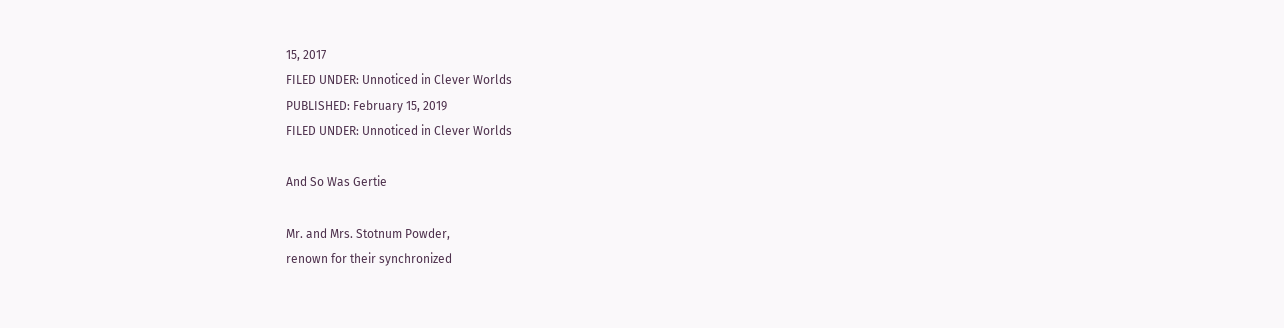15, 2017
FILED UNDER: Unnoticed in Clever Worlds
PUBLISHED: February 15, 2019
FILED UNDER: Unnoticed in Clever Worlds

And So Was Gertie

Mr. and Mrs. Stotnum Powder,
renown for their synchronized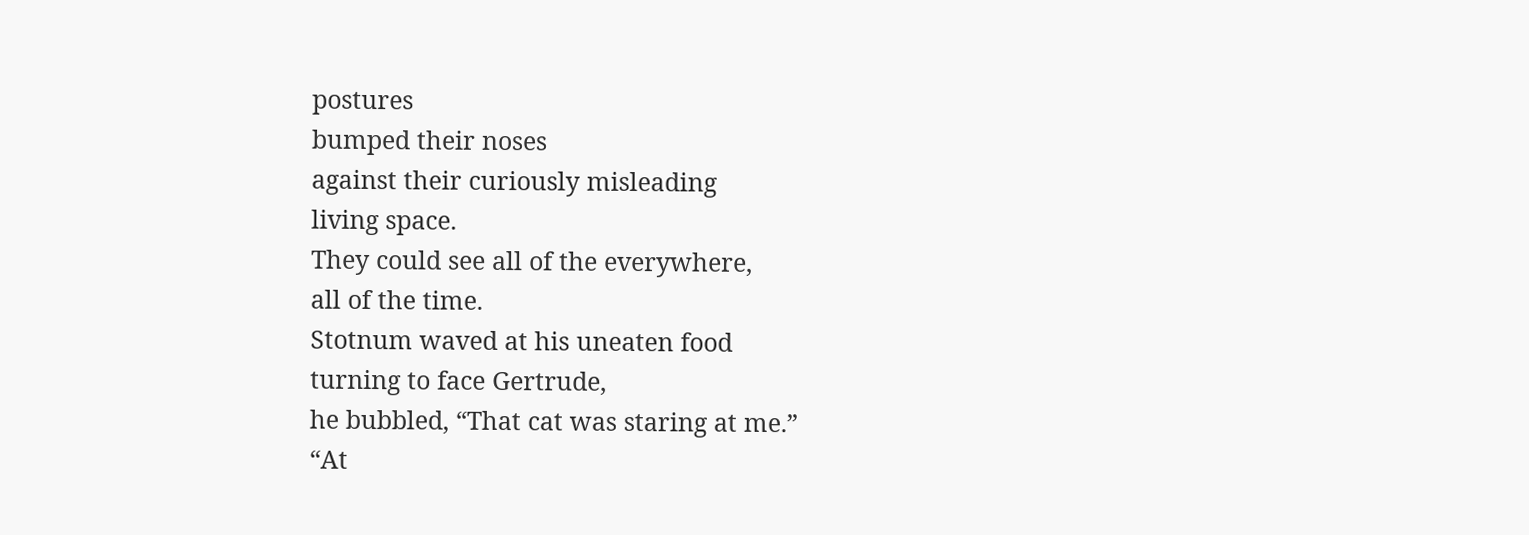postures
bumped their noses
against their curiously misleading
living space.
They could see all of the everywhere,
all of the time.
Stotnum waved at his uneaten food
turning to face Gertrude,
he bubbled, “That cat was staring at me.”
“At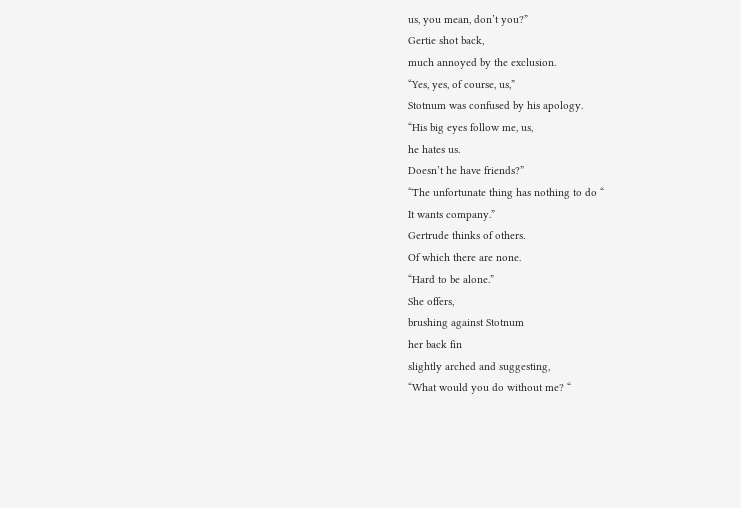us, you mean, don’t you?”
Gertie shot back,
much annoyed by the exclusion.
“Yes, yes, of course, us,”
Stotnum was confused by his apology.
“His big eyes follow me, us,
he hates us.
Doesn’t he have friends?”
“The unfortunate thing has nothing to do “
It wants company.”
Gertrude thinks of others.
Of which there are none.
“Hard to be alone.”
She offers,
brushing against Stotnum
her back fin
slightly arched and suggesting,
“What would you do without me? “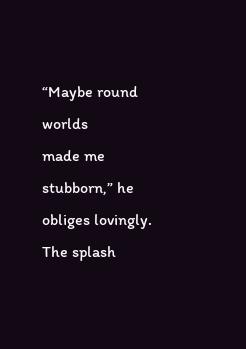“Maybe round worlds
made me stubborn,” he obliges lovingly.
The splash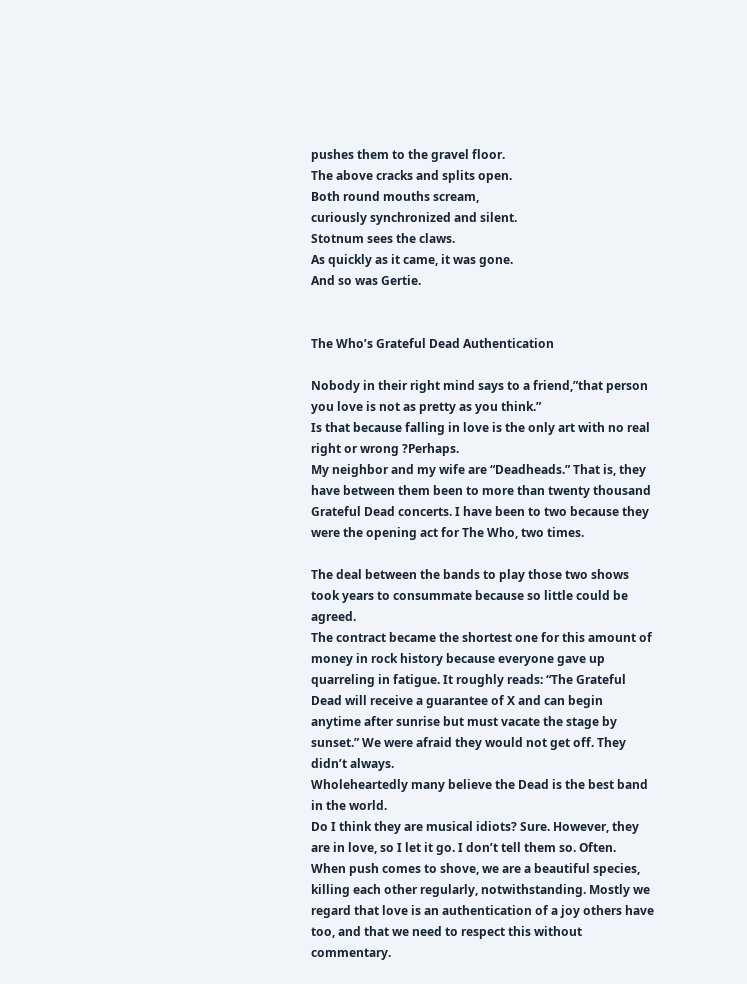pushes them to the gravel floor.
The above cracks and splits open.
Both round mouths scream,
curiously synchronized and silent.
Stotnum sees the claws.
As quickly as it came, it was gone.
And so was Gertie.


The Who’s Grateful Dead Authentication

Nobody in their right mind says to a friend,”that person you love is not as pretty as you think.”
Is that because falling in love is the only art with no real right or wrong ?Perhaps.
My neighbor and my wife are “Deadheads.” That is, they have between them been to more than twenty thousand Grateful Dead concerts. I have been to two because they were the opening act for The Who, two times.

The deal between the bands to play those two shows took years to consummate because so little could be agreed.
The contract became the shortest one for this amount of money in rock history because everyone gave up quarreling in fatigue. It roughly reads: “The Grateful Dead will receive a guarantee of X and can begin anytime after sunrise but must vacate the stage by sunset.” We were afraid they would not get off. They didn’t always.
Wholeheartedly many believe the Dead is the best band in the world.
Do I think they are musical idiots? Sure. However, they are in love, so I let it go. I don’t tell them so. Often.
When push comes to shove, we are a beautiful species, killing each other regularly, notwithstanding. Mostly we regard that love is an authentication of a joy others have too, and that we need to respect this without commentary.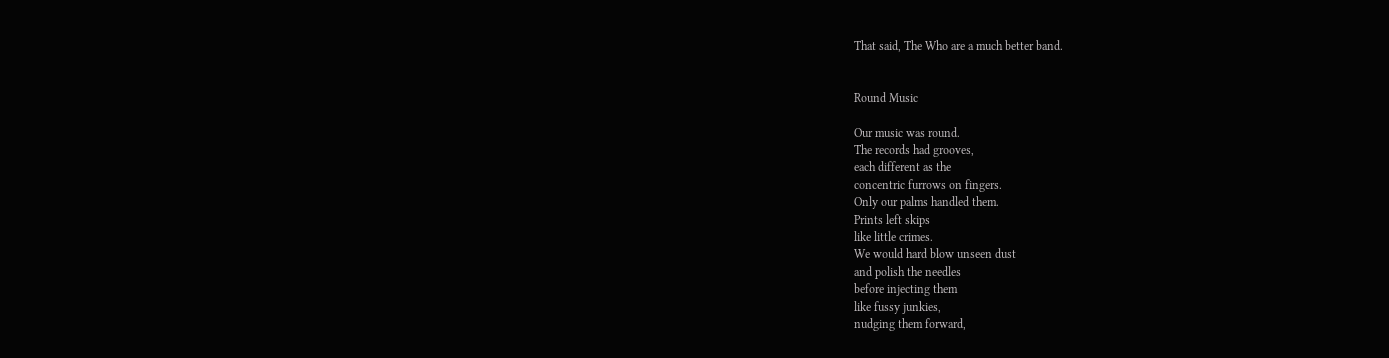That said, The Who are a much better band.


Round Music

Our music was round.
The records had grooves,
each different as the
concentric furrows on fingers.
Only our palms handled them.
Prints left skips
like little crimes.
We would hard blow unseen dust
and polish the needles
before injecting them
like fussy junkies,
nudging them forward,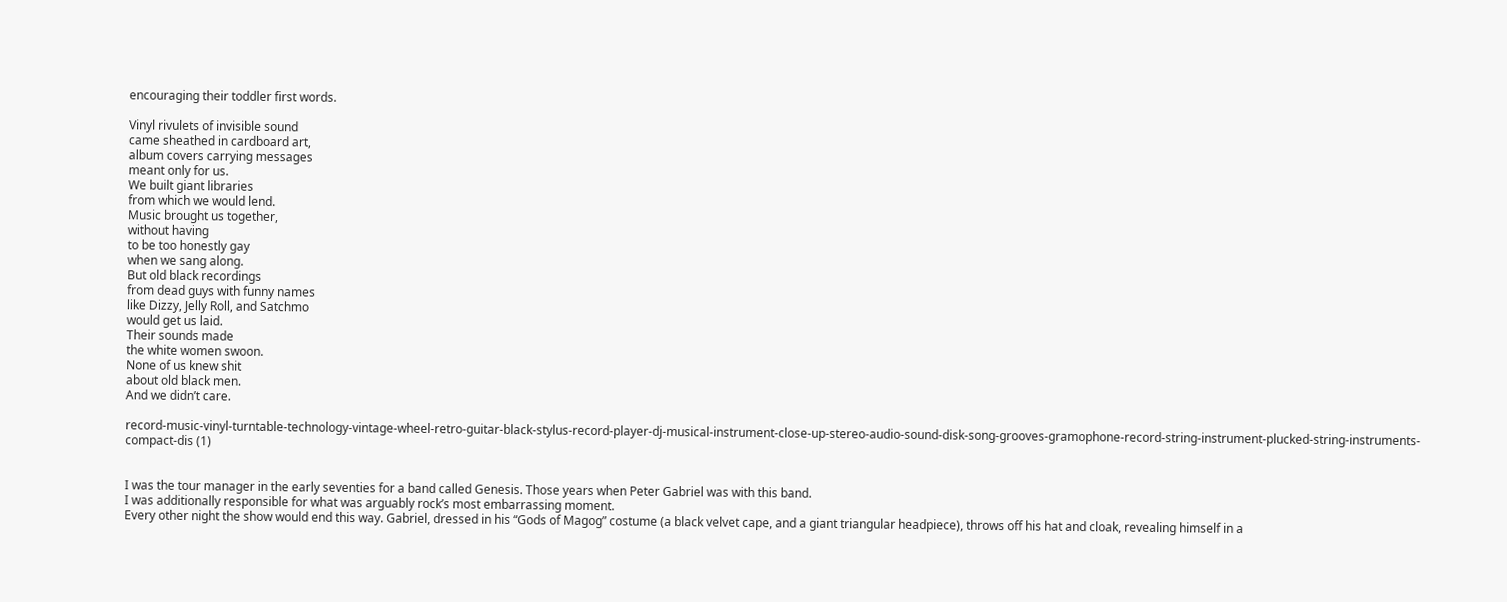encouraging their toddler first words.

Vinyl rivulets of invisible sound
came sheathed in cardboard art,
album covers carrying messages
meant only for us.
We built giant libraries
from which we would lend.
Music brought us together,
without having
to be too honestly gay
when we sang along.
But old black recordings
from dead guys with funny names
like Dizzy, Jelly Roll, and Satchmo
would get us laid.
Their sounds made
the white women swoon.
None of us knew shit
about old black men.
And we didn’t care.

record-music-vinyl-turntable-technology-vintage-wheel-retro-guitar-black-stylus-record-player-dj-musical-instrument-close-up-stereo-audio-sound-disk-song-grooves-gramophone-record-string-instrument-plucked-string-instruments-compact-dis (1)


I was the tour manager in the early seventies for a band called Genesis. Those years when Peter Gabriel was with this band.
I was additionally responsible for what was arguably rock’s most embarrassing moment.
Every other night the show would end this way. Gabriel, dressed in his “Gods of Magog” costume (a black velvet cape, and a giant triangular headpiece), throws off his hat and cloak, revealing himself in a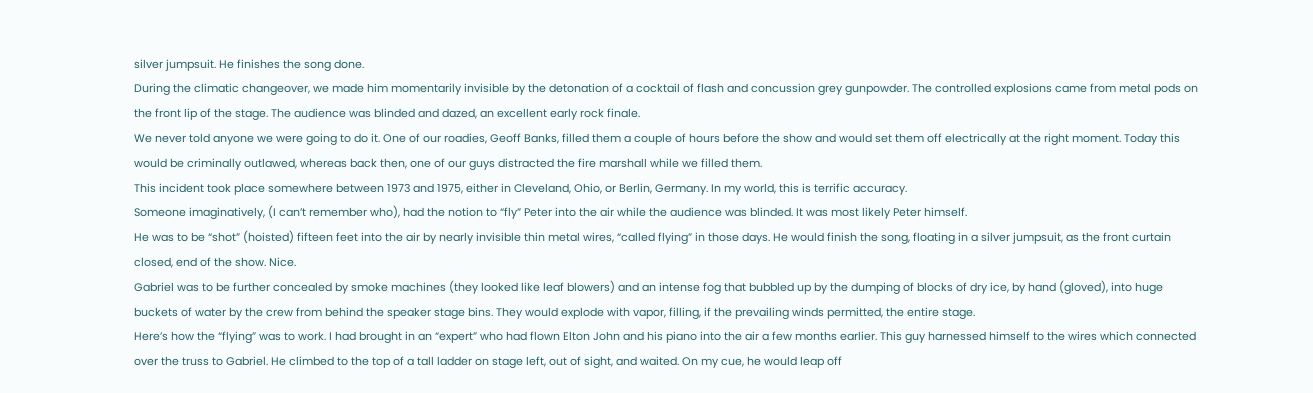silver jumpsuit. He finishes the song done.
During the climatic changeover, we made him momentarily invisible by the detonation of a cocktail of flash and concussion grey gunpowder. The controlled explosions came from metal pods on the front lip of the stage. The audience was blinded and dazed, an excellent early rock finale.
We never told anyone we were going to do it. One of our roadies, Geoff Banks, filled them a couple of hours before the show and would set them off electrically at the right moment. Today this would be criminally outlawed, whereas back then, one of our guys distracted the fire marshall while we filled them.
This incident took place somewhere between 1973 and 1975, either in Cleveland, Ohio, or Berlin, Germany. In my world, this is terrific accuracy.
Someone imaginatively, (I can’t remember who), had the notion to “fly” Peter into the air while the audience was blinded. It was most likely Peter himself.
He was to be “shot” (hoisted) fifteen feet into the air by nearly invisible thin metal wires, “called flying” in those days. He would finish the song, floating in a silver jumpsuit, as the front curtain closed, end of the show. Nice.
Gabriel was to be further concealed by smoke machines (they looked like leaf blowers) and an intense fog that bubbled up by the dumping of blocks of dry ice, by hand (gloved), into huge buckets of water by the crew from behind the speaker stage bins. They would explode with vapor, filling, if the prevailing winds permitted, the entire stage.
Here’s how the “flying” was to work. I had brought in an “expert” who had flown Elton John and his piano into the air a few months earlier. This guy harnessed himself to the wires which connected over the truss to Gabriel. He climbed to the top of a tall ladder on stage left, out of sight, and waited. On my cue, he would leap off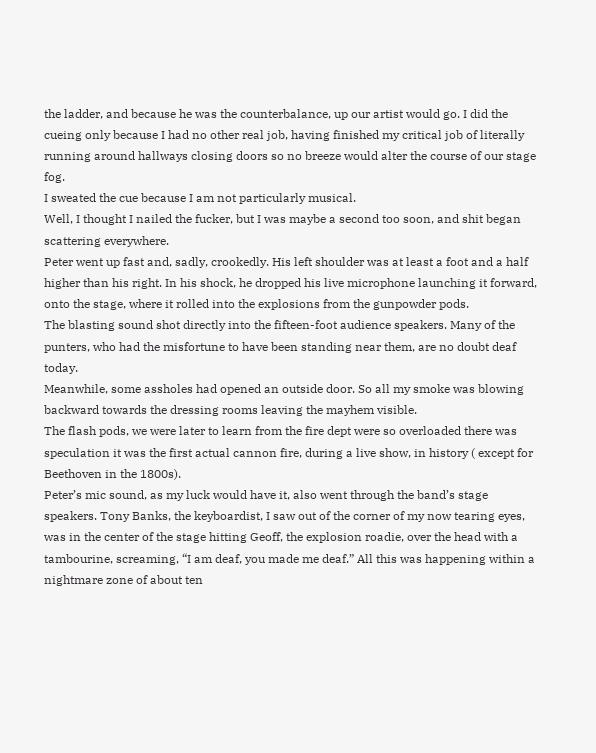the ladder, and because he was the counterbalance, up our artist would go. I did the cueing only because I had no other real job, having finished my critical job of literally running around hallways closing doors so no breeze would alter the course of our stage fog.
I sweated the cue because I am not particularly musical.
Well, I thought I nailed the fucker, but I was maybe a second too soon, and shit began scattering everywhere.
Peter went up fast and, sadly, crookedly. His left shoulder was at least a foot and a half higher than his right. In his shock, he dropped his live microphone launching it forward, onto the stage, where it rolled into the explosions from the gunpowder pods.
The blasting sound shot directly into the fifteen-foot audience speakers. Many of the punters, who had the misfortune to have been standing near them, are no doubt deaf today.
Meanwhile, some assholes had opened an outside door. So all my smoke was blowing backward towards the dressing rooms leaving the mayhem visible.
The flash pods, we were later to learn from the fire dept were so overloaded there was speculation it was the first actual cannon fire, during a live show, in history ( except for Beethoven in the 1800s).
Peter’s mic sound, as my luck would have it, also went through the band’s stage speakers. Tony Banks, the keyboardist, I saw out of the corner of my now tearing eyes, was in the center of the stage hitting Geoff, the explosion roadie, over the head with a tambourine, screaming, “I am deaf, you made me deaf.” All this was happening within a nightmare zone of about ten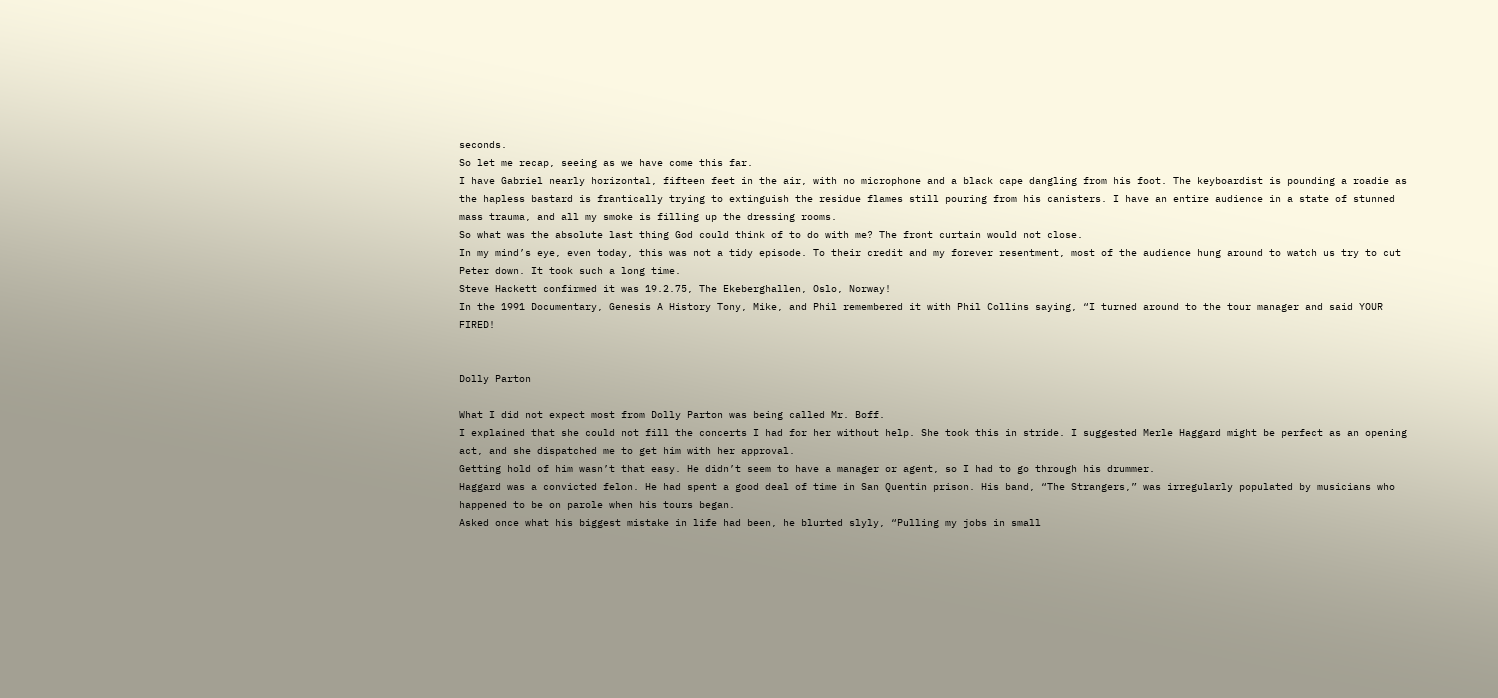seconds.
So let me recap, seeing as we have come this far.
I have Gabriel nearly horizontal, fifteen feet in the air, with no microphone and a black cape dangling from his foot. The keyboardist is pounding a roadie as the hapless bastard is frantically trying to extinguish the residue flames still pouring from his canisters. I have an entire audience in a state of stunned mass trauma, and all my smoke is filling up the dressing rooms.
So what was the absolute last thing God could think of to do with me? The front curtain would not close.
In my mind’s eye, even today, this was not a tidy episode. To their credit and my forever resentment, most of the audience hung around to watch us try to cut Peter down. It took such a long time.
Steve Hackett confirmed it was 19.2.75, The Ekeberghallen, Oslo, Norway!
In the 1991 Documentary, Genesis A History Tony, Mike, and Phil remembered it with Phil Collins saying, “I turned around to the tour manager and said YOUR FIRED!


Dolly Parton

What I did not expect most from Dolly Parton was being called Mr. Boff.
I explained that she could not fill the concerts I had for her without help. She took this in stride. I suggested Merle Haggard might be perfect as an opening act, and she dispatched me to get him with her approval.
Getting hold of him wasn’t that easy. He didn’t seem to have a manager or agent, so I had to go through his drummer.
Haggard was a convicted felon. He had spent a good deal of time in San Quentin prison. His band, “The Strangers,” was irregularly populated by musicians who happened to be on parole when his tours began.
Asked once what his biggest mistake in life had been, he blurted slyly, “Pulling my jobs in small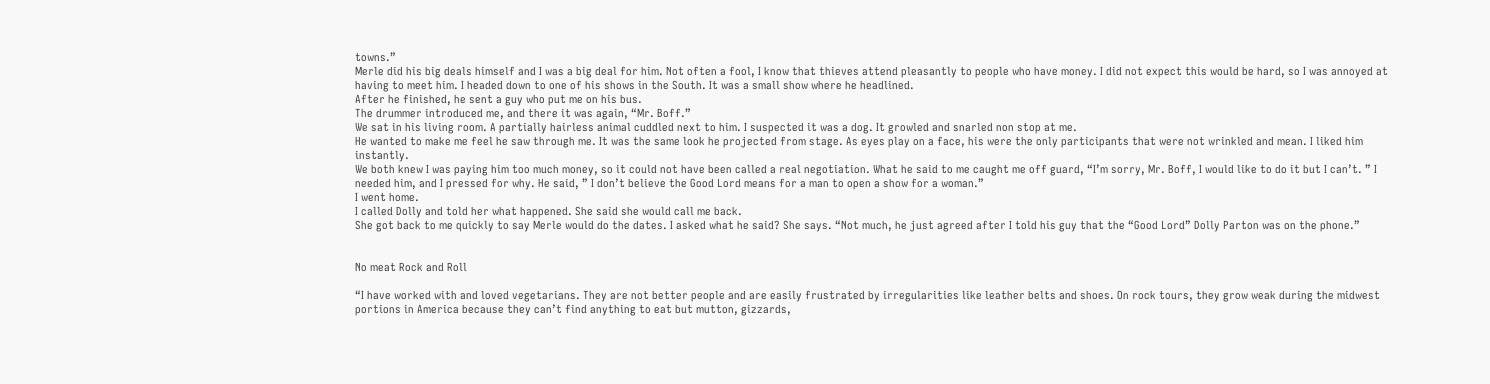towns.”
Merle did his big deals himself and I was a big deal for him. Not often a fool, I know that thieves attend pleasantly to people who have money. I did not expect this would be hard, so I was annoyed at having to meet him. I headed down to one of his shows in the South. It was a small show where he headlined.
After he finished, he sent a guy who put me on his bus.
The drummer introduced me, and there it was again, “Mr. Boff.”
We sat in his living room. A partially hairless animal cuddled next to him. I suspected it was a dog. It growled and snarled non stop at me.
He wanted to make me feel he saw through me. It was the same look he projected from stage. As eyes play on a face, his were the only participants that were not wrinkled and mean. I liked him instantly.
We both knew I was paying him too much money, so it could not have been called a real negotiation. What he said to me caught me off guard, “I’m sorry, Mr. Boff, I would like to do it but I can’t. ” I needed him, and I pressed for why. He said, ” I don’t believe the Good Lord means for a man to open a show for a woman.”
I went home.
I called Dolly and told her what happened. She said she would call me back.
She got back to me quickly to say Merle would do the dates. I asked what he said? She says. “Not much, he just agreed after I told his guy that the “Good Lord” Dolly Parton was on the phone.”


No meat Rock and Roll

“I have worked with and loved vegetarians. They are not better people and are easily frustrated by irregularities like leather belts and shoes. On rock tours, they grow weak during the midwest portions in America because they can’t find anything to eat but mutton, gizzards,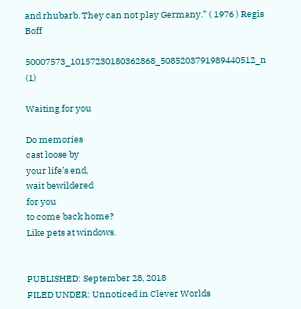and rhubarb. They can not play Germany.” ( 1976 ) Regis Boff

50007573_10157230180362868_5085203791989440512_n (1)

Waiting for you

Do memories
cast loose by
your life’s end,
wait bewildered
for you
to come back home?
Like pets at windows.


PUBLISHED: September 28, 2018
FILED UNDER: Unnoticed in Clever Worlds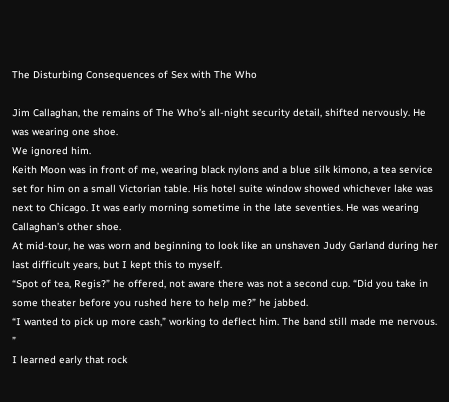The Disturbing Consequences of Sex with The Who

Jim Callaghan, the remains of The Who’s all-night security detail, shifted nervously. He was wearing one shoe.
We ignored him.
Keith Moon was in front of me, wearing black nylons and a blue silk kimono, a tea service set for him on a small Victorian table. His hotel suite window showed whichever lake was next to Chicago. It was early morning sometime in the late seventies. He was wearing Callaghan’s other shoe.
At mid-tour, he was worn and beginning to look like an unshaven Judy Garland during her last difficult years, but I kept this to myself.
“Spot of tea, Regis?” he offered, not aware there was not a second cup. “Did you take in some theater before you rushed here to help me?” he jabbed.
“I wanted to pick up more cash,” working to deflect him. The band still made me nervous. ”
I learned early that rock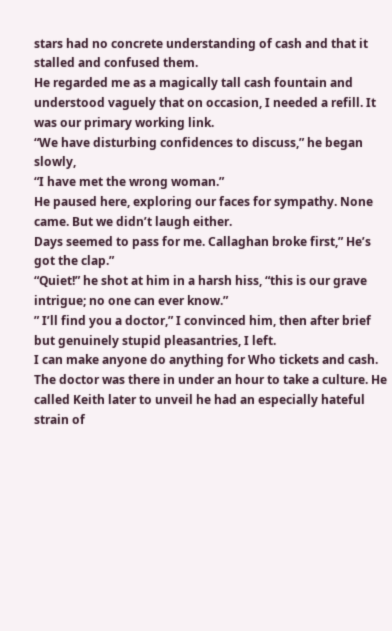stars had no concrete understanding of cash and that it stalled and confused them.
He regarded me as a magically tall cash fountain and understood vaguely that on occasion, I needed a refill. It was our primary working link.
“We have disturbing confidences to discuss,” he began slowly,
“I have met the wrong woman.”
He paused here, exploring our faces for sympathy. None came. But we didn’t laugh either.
Days seemed to pass for me. Callaghan broke first,” He’s got the clap.”
“Quiet!” he shot at him in a harsh hiss, “this is our grave intrigue; no one can ever know.”
” I’ll find you a doctor,” I convinced him, then after brief but genuinely stupid pleasantries, I left.
I can make anyone do anything for Who tickets and cash.
The doctor was there in under an hour to take a culture. He called Keith later to unveil he had an especially hateful strain of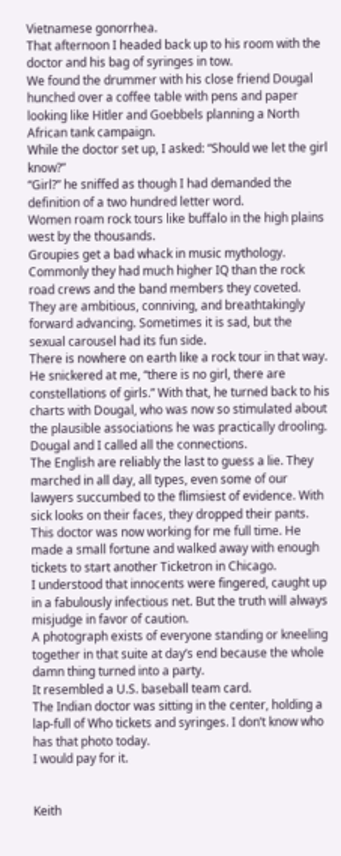Vietnamese gonorrhea.
That afternoon I headed back up to his room with the doctor and his bag of syringes in tow.
We found the drummer with his close friend Dougal hunched over a coffee table with pens and paper looking like Hitler and Goebbels planning a North African tank campaign.
While the doctor set up, I asked: “Should we let the girl know?”
“Girl?” he sniffed as though I had demanded the definition of a two hundred letter word.
Women roam rock tours like buffalo in the high plains west by the thousands.
Groupies get a bad whack in music mythology. Commonly they had much higher IQ than the rock road crews and the band members they coveted. They are ambitious, conniving, and breathtakingly forward advancing. Sometimes it is sad, but the sexual carousel had its fun side.
There is nowhere on earth like a rock tour in that way.
He snickered at me, “there is no girl, there are constellations of girls.” With that, he turned back to his charts with Dougal, who was now so stimulated about the plausible associations he was practically drooling.
Dougal and I called all the connections.
The English are reliably the last to guess a lie. They marched in all day, all types, even some of our lawyers succumbed to the flimsiest of evidence. With sick looks on their faces, they dropped their pants.
This doctor was now working for me full time. He made a small fortune and walked away with enough tickets to start another Ticketron in Chicago.
I understood that innocents were fingered, caught up in a fabulously infectious net. But the truth will always misjudge in favor of caution.
A photograph exists of everyone standing or kneeling together in that suite at day’s end because the whole damn thing turned into a party.
It resembled a U.S. baseball team card.
The Indian doctor was sitting in the center, holding a lap-full of Who tickets and syringes. I don’t know who has that photo today.
I would pay for it.


Keith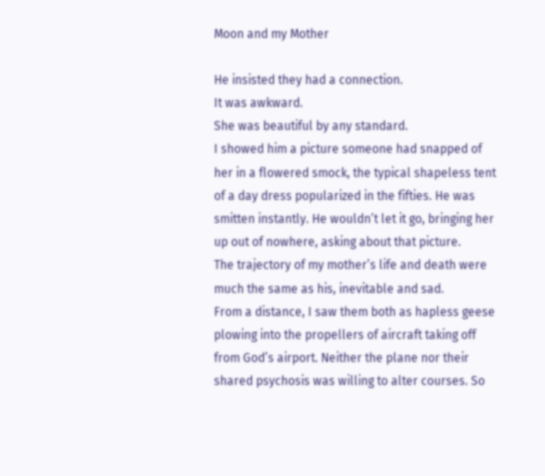Moon and my Mother

He insisted they had a connection.
It was awkward.
She was beautiful by any standard.
I showed him a picture someone had snapped of her in a flowered smock, the typical shapeless tent of a day dress popularized in the fifties. He was smitten instantly. He wouldn’t let it go, bringing her up out of nowhere, asking about that picture.
The trajectory of my mother’s life and death were much the same as his, inevitable and sad.
From a distance, I saw them both as hapless geese plowing into the propellers of aircraft taking off from God’s airport. Neither the plane nor their shared psychosis was willing to alter courses. So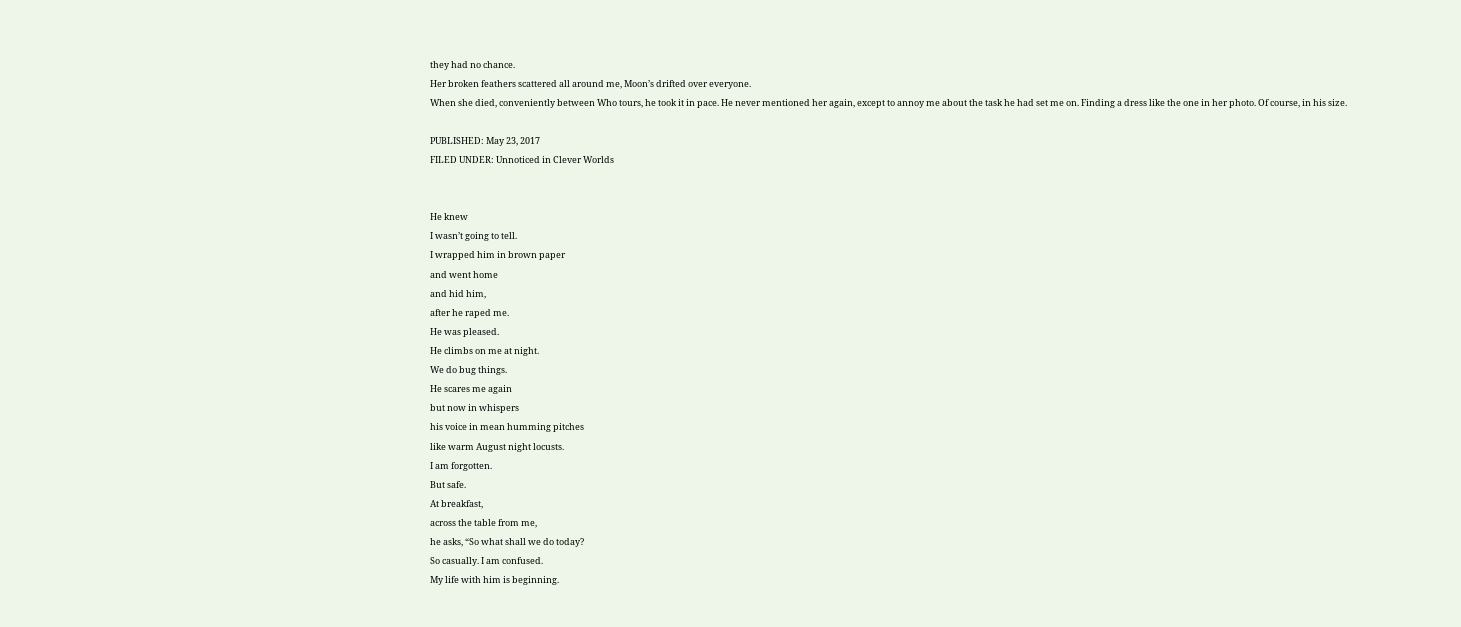they had no chance.
Her broken feathers scattered all around me, Moon’s drifted over everyone.
When she died, conveniently between Who tours, he took it in pace. He never mentioned her again, except to annoy me about the task he had set me on. Finding a dress like the one in her photo. Of course, in his size.

PUBLISHED: May 23, 2017
FILED UNDER: Unnoticed in Clever Worlds


He knew
I wasn’t going to tell.
I wrapped him in brown paper
and went home
and hid him,
after he raped me.
He was pleased.
He climbs on me at night.
We do bug things.
He scares me again
but now in whispers
his voice in mean humming pitches
like warm August night locusts.
I am forgotten.
But safe.
At breakfast,
across the table from me,
he asks, “So what shall we do today?
So casually. I am confused.
My life with him is beginning.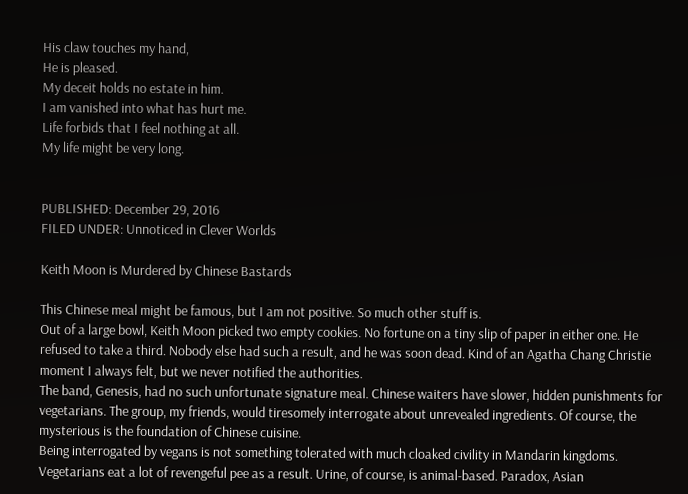His claw touches my hand,
He is pleased.
My deceit holds no estate in him.
I am vanished into what has hurt me.
Life forbids that I feel nothing at all.
My life might be very long.


PUBLISHED: December 29, 2016
FILED UNDER: Unnoticed in Clever Worlds

Keith Moon is Murdered by Chinese Bastards

This Chinese meal might be famous, but I am not positive. So much other stuff is.
Out of a large bowl, Keith Moon picked two empty cookies. No fortune on a tiny slip of paper in either one. He refused to take a third. Nobody else had such a result, and he was soon dead. Kind of an Agatha Chang Christie moment I always felt, but we never notified the authorities.
The band, Genesis, had no such unfortunate signature meal. Chinese waiters have slower, hidden punishments for vegetarians. The group, my friends, would tiresomely interrogate about unrevealed ingredients. Of course, the mysterious is the foundation of Chinese cuisine.
Being interrogated by vegans is not something tolerated with much cloaked civility in Mandarin kingdoms. Vegetarians eat a lot of revengeful pee as a result. Urine, of course, is animal-based. Paradox, Asian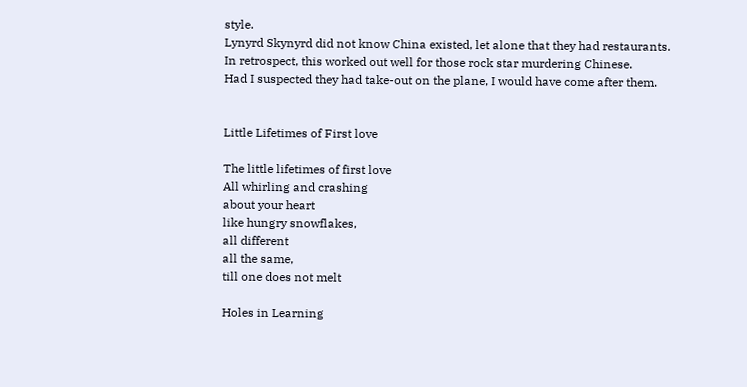style.
Lynyrd Skynyrd did not know China existed, let alone that they had restaurants.
In retrospect, this worked out well for those rock star murdering Chinese.
Had I suspected they had take-out on the plane, I would have come after them.


Little Lifetimes of First love

The little lifetimes of first love
All whirling and crashing
about your heart
like hungry snowflakes,
all different
all the same,
till one does not melt

Holes in Learning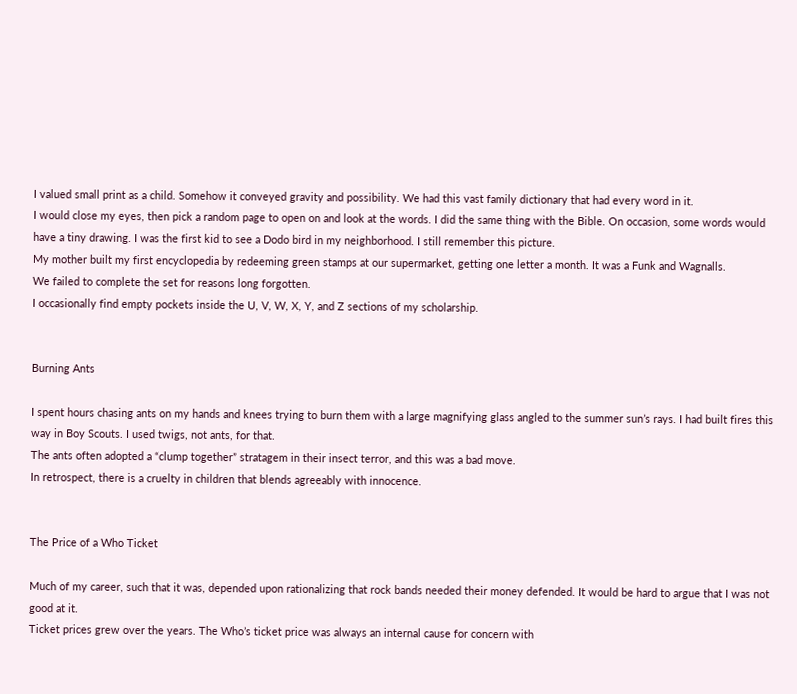I valued small print as a child. Somehow it conveyed gravity and possibility. We had this vast family dictionary that had every word in it.
I would close my eyes, then pick a random page to open on and look at the words. I did the same thing with the Bible. On occasion, some words would have a tiny drawing. I was the first kid to see a Dodo bird in my neighborhood. I still remember this picture.
My mother built my first encyclopedia by redeeming green stamps at our supermarket, getting one letter a month. It was a Funk and Wagnalls.
We failed to complete the set for reasons long forgotten.
I occasionally find empty pockets inside the U, V, W, X, Y, and Z sections of my scholarship.


Burning Ants

I spent hours chasing ants on my hands and knees trying to burn them with a large magnifying glass angled to the summer sun’s rays. I had built fires this way in Boy Scouts. I used twigs, not ants, for that.
The ants often adopted a “clump together” stratagem in their insect terror, and this was a bad move.
In retrospect, there is a cruelty in children that blends agreeably with innocence.


The Price of a Who Ticket

Much of my career, such that it was, depended upon rationalizing that rock bands needed their money defended. It would be hard to argue that I was not good at it.
Ticket prices grew over the years. The Who’s ticket price was always an internal cause for concern with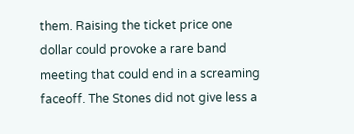them. Raising the ticket price one dollar could provoke a rare band meeting that could end in a screaming faceoff. The Stones did not give less a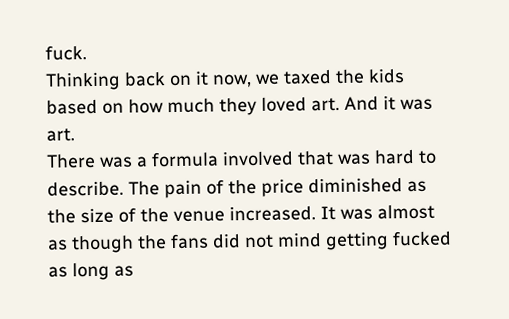fuck.
Thinking back on it now, we taxed the kids based on how much they loved art. And it was art.
There was a formula involved that was hard to describe. The pain of the price diminished as the size of the venue increased. It was almost as though the fans did not mind getting fucked as long as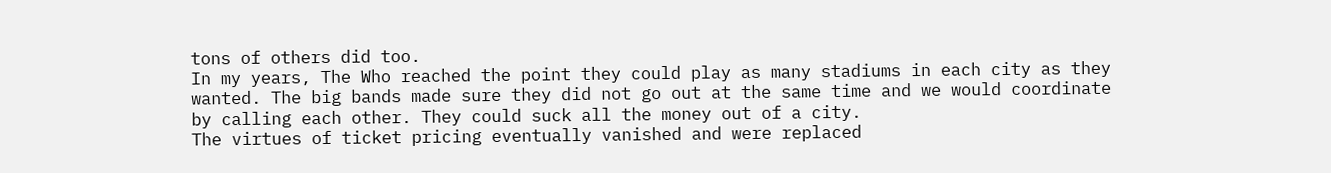tons of others did too.
In my years, The Who reached the point they could play as many stadiums in each city as they wanted. The big bands made sure they did not go out at the same time and we would coordinate by calling each other. They could suck all the money out of a city.
The virtues of ticket pricing eventually vanished and were replaced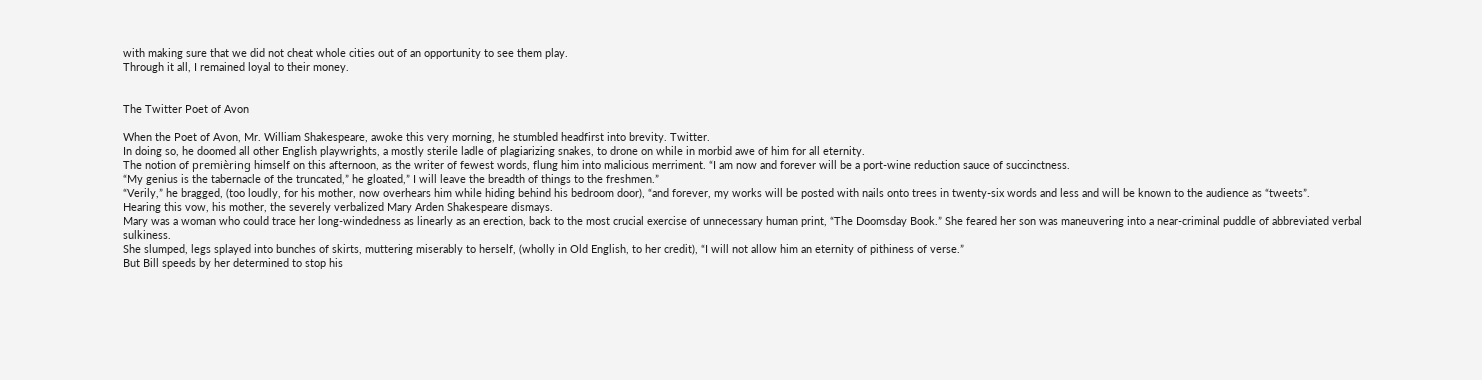with making sure that we did not cheat whole cities out of an opportunity to see them play.
Through it all, I remained loyal to their money.


The Twitter Poet of Avon

When the Poet of Avon, Mr. William Shakespeare, awoke this very morning, he stumbled headfirst into brevity. Twitter.
In doing so, he doomed all other English playwrights, a mostly sterile ladle of plagiarizing snakes, to drone on while in morbid awe of him for all eternity.
The notion of premièring himself on this afternoon, as the writer of fewest words, flung him into malicious merriment. “I am now and forever will be a port-wine reduction sauce of succinctness.
“My genius is the tabernacle of the truncated,” he gloated,” I will leave the breadth of things to the freshmen.”
“Verily,” he bragged, (too loudly, for his mother, now overhears him while hiding behind his bedroom door), “and forever, my works will be posted with nails onto trees in twenty-six words and less and will be known to the audience as “tweets”.
Hearing this vow, his mother, the severely verbalized Mary Arden Shakespeare dismays.
Mary was a woman who could trace her long-windedness as linearly as an erection, back to the most crucial exercise of unnecessary human print, “The Doomsday Book.” She feared her son was maneuvering into a near-criminal puddle of abbreviated verbal sulkiness.
She slumped, legs splayed into bunches of skirts, muttering miserably to herself, (wholly in Old English, to her credit), “I will not allow him an eternity of pithiness of verse.”
But Bill speeds by her determined to stop his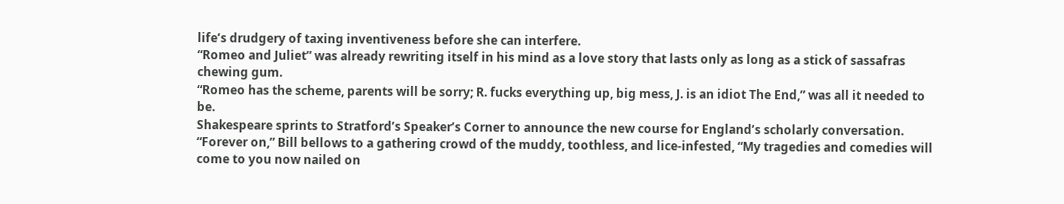life’s drudgery of taxing inventiveness before she can interfere.
“Romeo and Juliet” was already rewriting itself in his mind as a love story that lasts only as long as a stick of sassafras chewing gum.
“Romeo has the scheme, parents will be sorry; R. fucks everything up, big mess, J. is an idiot The End,” was all it needed to be.
Shakespeare sprints to Stratford’s Speaker’s Corner to announce the new course for England’s scholarly conversation.
“Forever on,” Bill bellows to a gathering crowd of the muddy, toothless, and lice-infested, “My tragedies and comedies will come to you now nailed on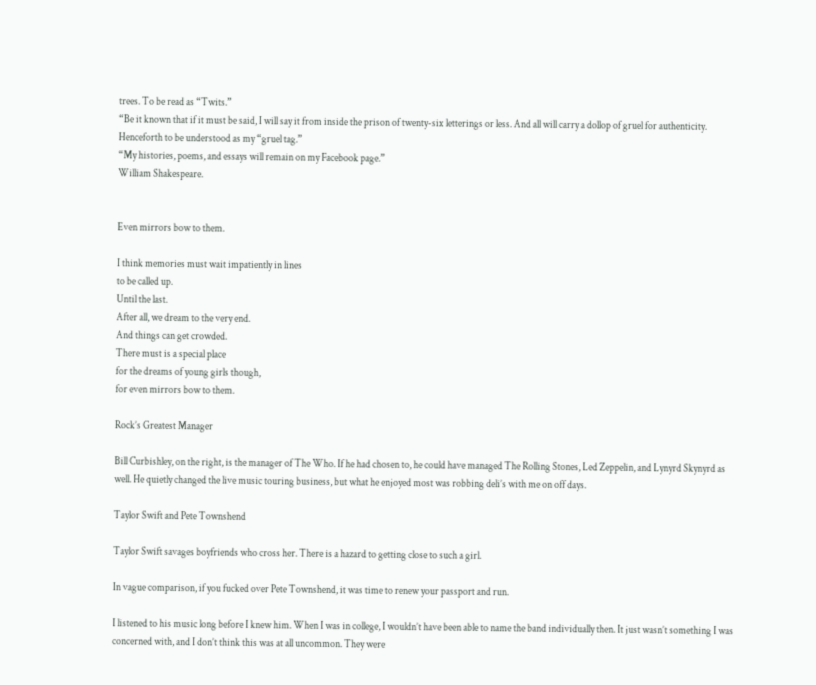trees. To be read as “Twits.”
“Be it known that if it must be said, I will say it from inside the prison of twenty-six letterings or less. And all will carry a dollop of gruel for authenticity. Henceforth to be understood as my “gruel tag.”
“My histories, poems, and essays will remain on my Facebook page.”
William Shakespeare.


Even mirrors bow to them.

I think memories must wait impatiently in lines
to be called up.
Until the last.
After all, we dream to the very end.
And things can get crowded.
There must is a special place
for the dreams of young girls though,
for even mirrors bow to them.

Rock’s Greatest Manager

Bill Curbishley, on the right, is the manager of The Who. If he had chosen to, he could have managed The Rolling Stones, Led Zeppelin, and Lynyrd Skynyrd as well. He quietly changed the live music touring business, but what he enjoyed most was robbing deli’s with me on off days.

Taylor Swift and Pete Townshend

Taylor Swift savages boyfriends who cross her. There is a hazard to getting close to such a girl.

In vague comparison, if you fucked over Pete Townshend, it was time to renew your passport and run.

I listened to his music long before I knew him. When I was in college, I wouldn’t have been able to name the band individually then. It just wasn’t something I was concerned with, and I don’t think this was at all uncommon. They were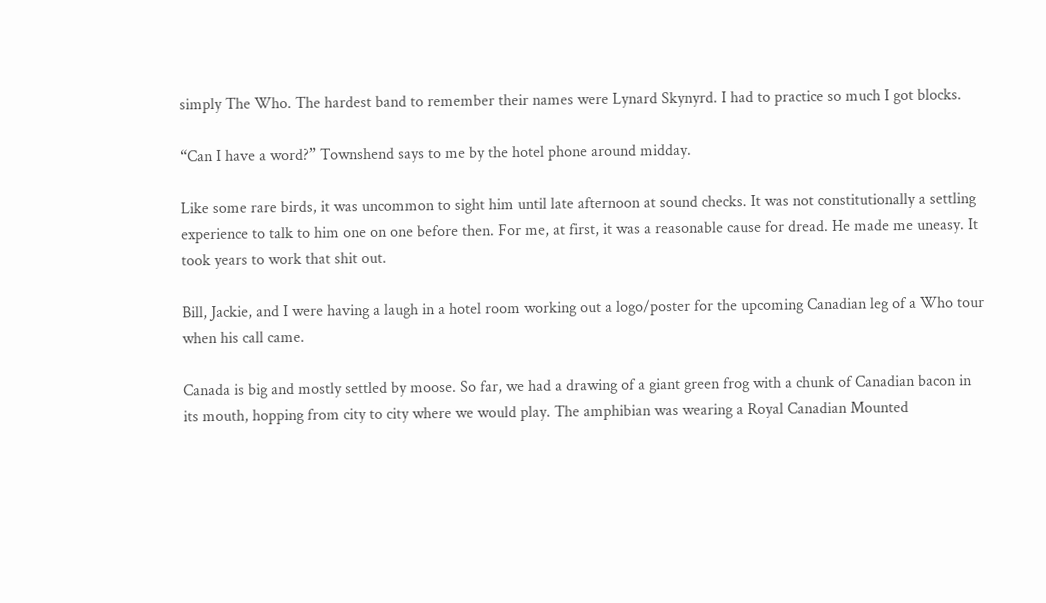simply The Who. The hardest band to remember their names were Lynard Skynyrd. I had to practice so much I got blocks.

“Can I have a word?” Townshend says to me by the hotel phone around midday.

Like some rare birds, it was uncommon to sight him until late afternoon at sound checks. It was not constitutionally a settling experience to talk to him one on one before then. For me, at first, it was a reasonable cause for dread. He made me uneasy. It took years to work that shit out.

Bill, Jackie, and I were having a laugh in a hotel room working out a logo/poster for the upcoming Canadian leg of a Who tour when his call came.

Canada is big and mostly settled by moose. So far, we had a drawing of a giant green frog with a chunk of Canadian bacon in its mouth, hopping from city to city where we would play. The amphibian was wearing a Royal Canadian Mounted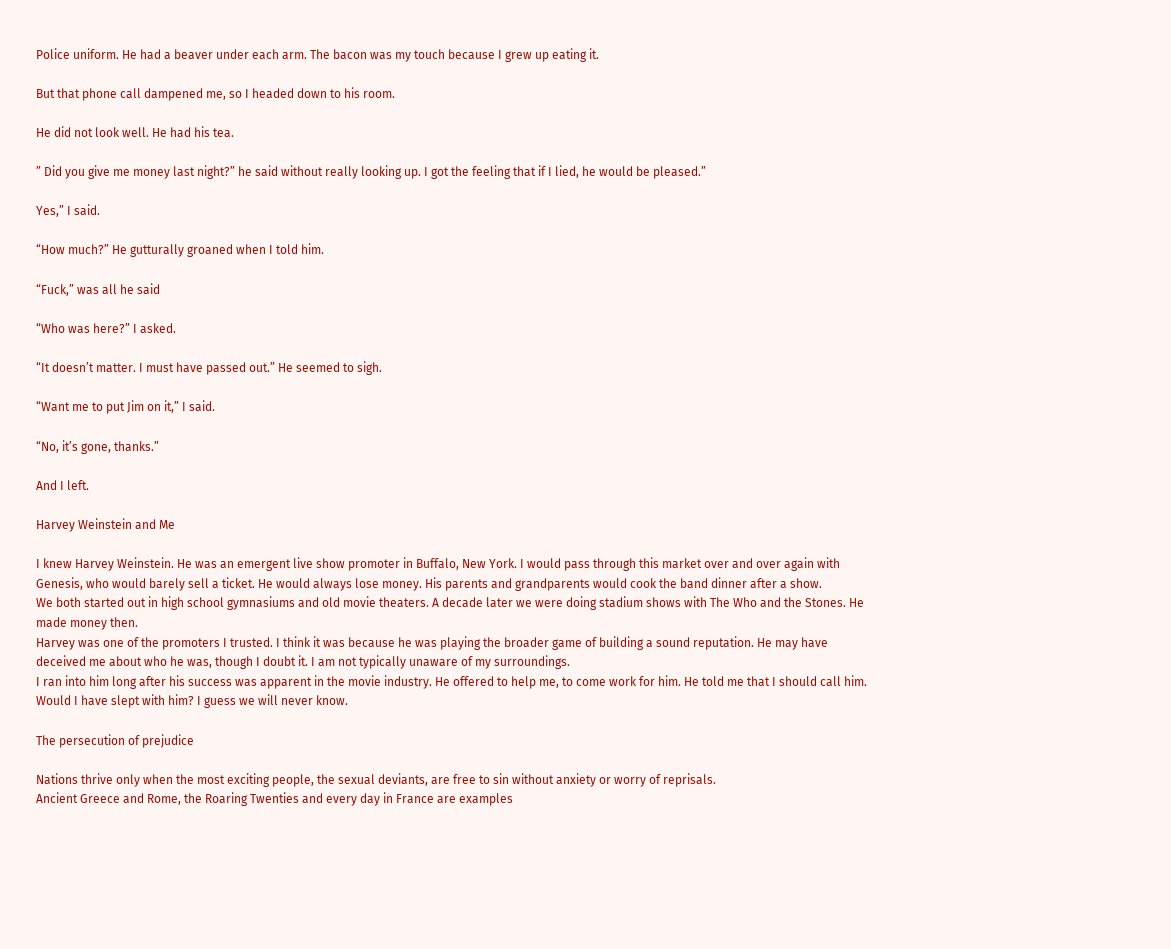Police uniform. He had a beaver under each arm. The bacon was my touch because I grew up eating it.

But that phone call dampened me, so I headed down to his room.

He did not look well. He had his tea.

” Did you give me money last night?” he said without really looking up. I got the feeling that if I lied, he would be pleased.”

Yes,” I said.

“How much?” He gutturally groaned when I told him.

“Fuck,” was all he said

“Who was here?” I asked.

“It doesn’t matter. I must have passed out.” He seemed to sigh.

“Want me to put Jim on it,” I said.

“No, it’s gone, thanks.”

And I left.

Harvey Weinstein and Me

I knew Harvey Weinstein. He was an emergent live show promoter in Buffalo, New York. I would pass through this market over and over again with Genesis, who would barely sell a ticket. He would always lose money. His parents and grandparents would cook the band dinner after a show.
We both started out in high school gymnasiums and old movie theaters. A decade later we were doing stadium shows with The Who and the Stones. He made money then.
Harvey was one of the promoters I trusted. I think it was because he was playing the broader game of building a sound reputation. He may have deceived me about who he was, though I doubt it. I am not typically unaware of my surroundings.
I ran into him long after his success was apparent in the movie industry. He offered to help me, to come work for him. He told me that I should call him.
Would I have slept with him? I guess we will never know.

The persecution of prejudice

Nations thrive only when the most exciting people, the sexual deviants, are free to sin without anxiety or worry of reprisals.
Ancient Greece and Rome, the Roaring Twenties and every day in France are examples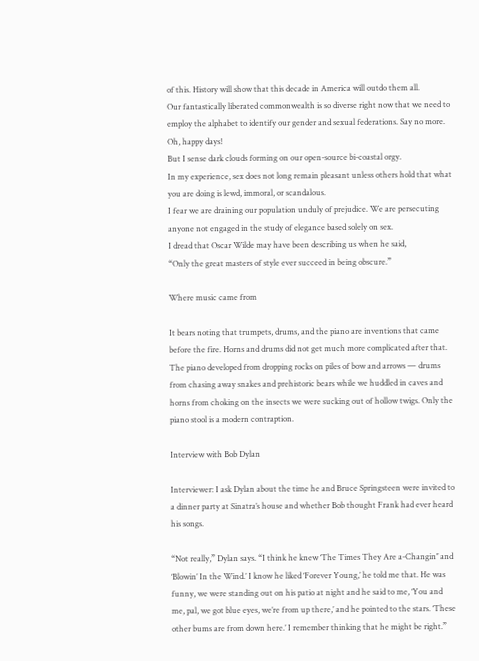of this. History will show that this decade in America will outdo them all.
Our fantastically liberated commonwealth is so diverse right now that we need to employ the alphabet to identify our gender and sexual federations. Say no more. Oh, happy days!
But I sense dark clouds forming on our open-source bi-coastal orgy.
In my experience, sex does not long remain pleasant unless others hold that what you are doing is lewd, immoral, or scandalous.
I fear we are draining our population unduly of prejudice. We are persecuting anyone not engaged in the study of elegance based solely on sex.
I dread that Oscar Wilde may have been describing us when he said,
“Only the great masters of style ever succeed in being obscure.”

Where music came from

It bears noting that trumpets, drums, and the piano are inventions that came before the fire. Horns and drums did not get much more complicated after that. The piano developed from dropping rocks on piles of bow and arrows — drums from chasing away snakes and prehistoric bears while we huddled in caves and horns from choking on the insects we were sucking out of hollow twigs. Only the piano stool is a modern contraption.

Interview with Bob Dylan

Interviewer: I ask Dylan about the time he and Bruce Springsteen were invited to a dinner party at Sinatra’s house and whether Bob thought Frank had ever heard his songs.

“Not really,” Dylan says. “I think he knew ‘The Times They Are a-Changin’’ and ‘Blowin’ In the Wind.’ I know he liked ‘Forever Young,’ he told me that. He was funny, we were standing out on his patio at night and he said to me, ‘You and me, pal, we got blue eyes, we’re from up there,’ and he pointed to the stars. ‘These other bums are from down here.’ I remember thinking that he might be right.”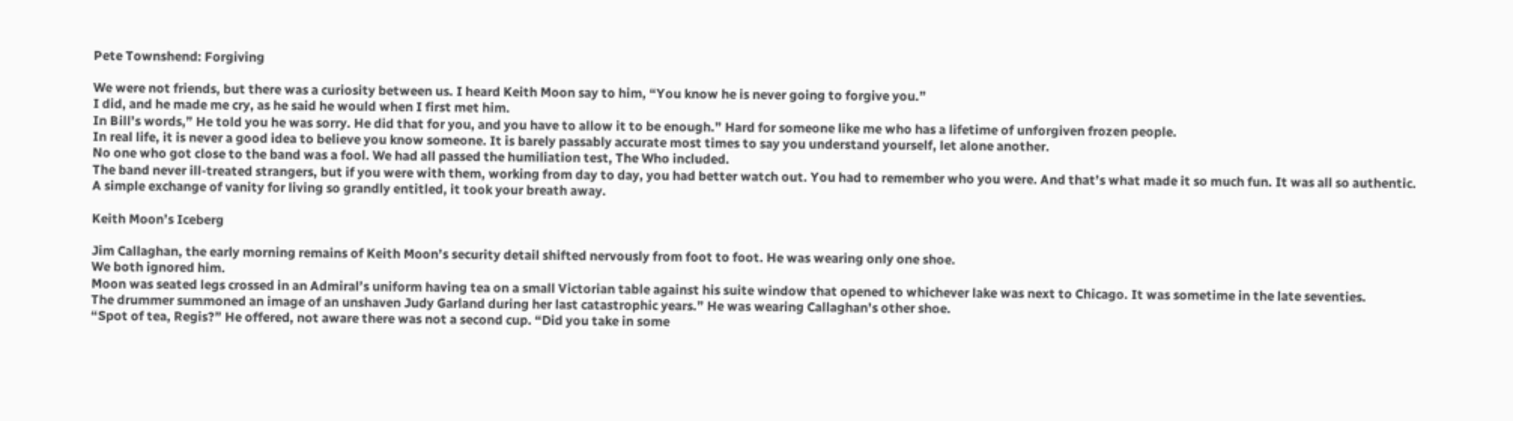Pete Townshend: Forgiving

We were not friends, but there was a curiosity between us. I heard Keith Moon say to him, “You know he is never going to forgive you.”
I did, and he made me cry, as he said he would when I first met him.
In Bill’s words,” He told you he was sorry. He did that for you, and you have to allow it to be enough.” Hard for someone like me who has a lifetime of unforgiven frozen people.
In real life, it is never a good idea to believe you know someone. It is barely passably accurate most times to say you understand yourself, let alone another.
No one who got close to the band was a fool. We had all passed the humiliation test, The Who included.
The band never ill-treated strangers, but if you were with them, working from day to day, you had better watch out. You had to remember who you were. And that’s what made it so much fun. It was all so authentic.
A simple exchange of vanity for living so grandly entitled, it took your breath away.

Keith Moon’s Iceberg

Jim Callaghan, the early morning remains of Keith Moon’s security detail shifted nervously from foot to foot. He was wearing only one shoe.
We both ignored him.
Moon was seated legs crossed in an Admiral’s uniform having tea on a small Victorian table against his suite window that opened to whichever lake was next to Chicago. It was sometime in the late seventies.
The drummer summoned an image of an unshaven Judy Garland during her last catastrophic years.” He was wearing Callaghan’s other shoe.
“Spot of tea, Regis?” He offered, not aware there was not a second cup. “Did you take in some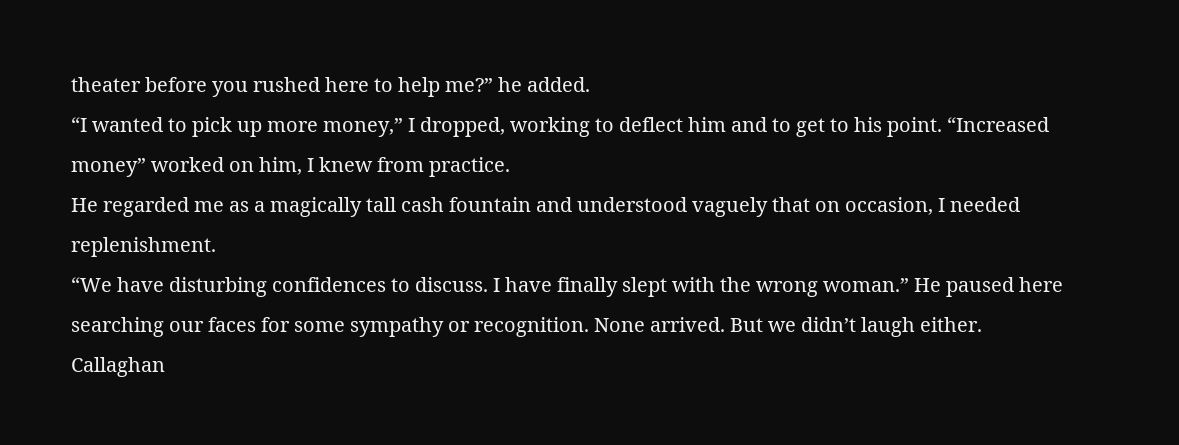theater before you rushed here to help me?” he added.
“I wanted to pick up more money,” I dropped, working to deflect him and to get to his point. “Increased money” worked on him, I knew from practice.
He regarded me as a magically tall cash fountain and understood vaguely that on occasion, I needed replenishment.
“We have disturbing confidences to discuss. I have finally slept with the wrong woman.” He paused here searching our faces for some sympathy or recognition. None arrived. But we didn’t laugh either.
Callaghan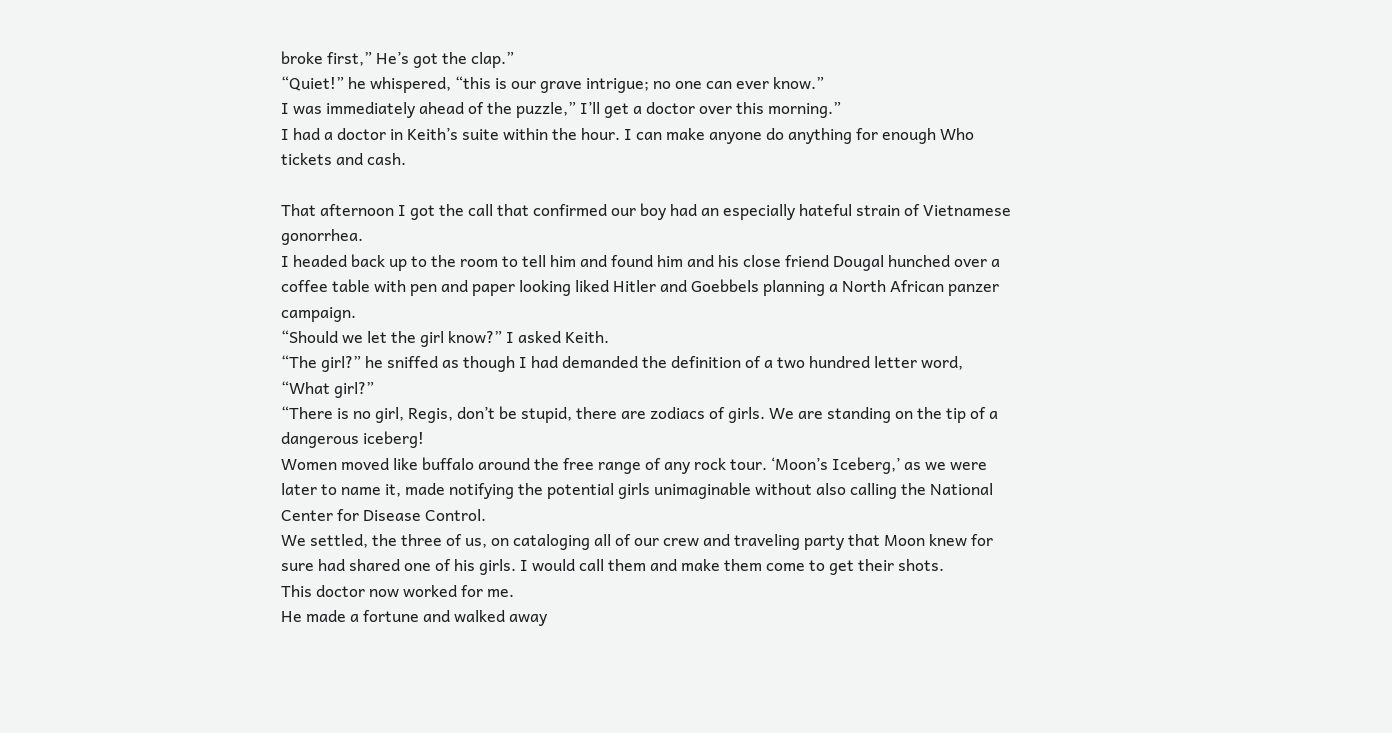broke first,” He’s got the clap.”
“Quiet!” he whispered, “this is our grave intrigue; no one can ever know.”
I was immediately ahead of the puzzle,” I’ll get a doctor over this morning.”
I had a doctor in Keith’s suite within the hour. I can make anyone do anything for enough Who tickets and cash.

That afternoon I got the call that confirmed our boy had an especially hateful strain of Vietnamese gonorrhea.
I headed back up to the room to tell him and found him and his close friend Dougal hunched over a coffee table with pen and paper looking liked Hitler and Goebbels planning a North African panzer campaign.
“Should we let the girl know?” I asked Keith.
“The girl?” he sniffed as though I had demanded the definition of a two hundred letter word, “What girl?”
“There is no girl, Regis, don’t be stupid, there are zodiacs of girls. We are standing on the tip of a dangerous iceberg!
Women moved like buffalo around the free range of any rock tour. ‘Moon’s Iceberg,’ as we were later to name it, made notifying the potential girls unimaginable without also calling the National Center for Disease Control.
We settled, the three of us, on cataloging all of our crew and traveling party that Moon knew for sure had shared one of his girls. I would call them and make them come to get their shots.
This doctor now worked for me.
He made a fortune and walked away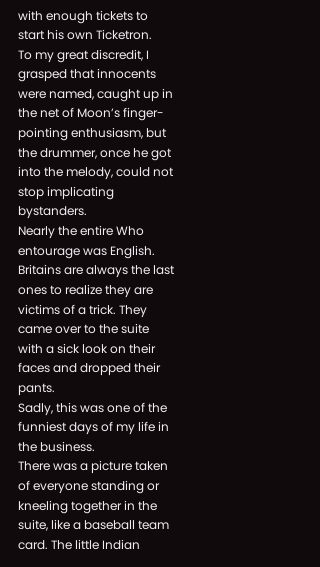with enough tickets to start his own Ticketron.
To my great discredit, I grasped that innocents were named, caught up in the net of Moon’s finger-pointing enthusiasm, but the drummer, once he got into the melody, could not stop implicating bystanders.
Nearly the entire Who entourage was English. Britains are always the last ones to realize they are victims of a trick. They came over to the suite with a sick look on their faces and dropped their pants.
Sadly, this was one of the funniest days of my life in the business.
There was a picture taken of everyone standing or kneeling together in the suite, like a baseball team card. The little Indian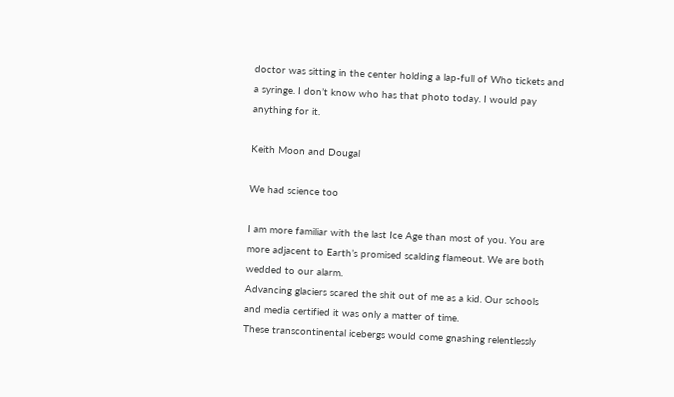doctor was sitting in the center holding a lap-full of Who tickets and a syringe. I don’t know who has that photo today. I would pay anything for it.

Keith Moon and Dougal

We had science too

I am more familiar with the last Ice Age than most of you. You are more adjacent to Earth’s promised scalding flameout. We are both wedded to our alarm.
Advancing glaciers scared the shit out of me as a kid. Our schools and media certified it was only a matter of time.
These transcontinental icebergs would come gnashing relentlessly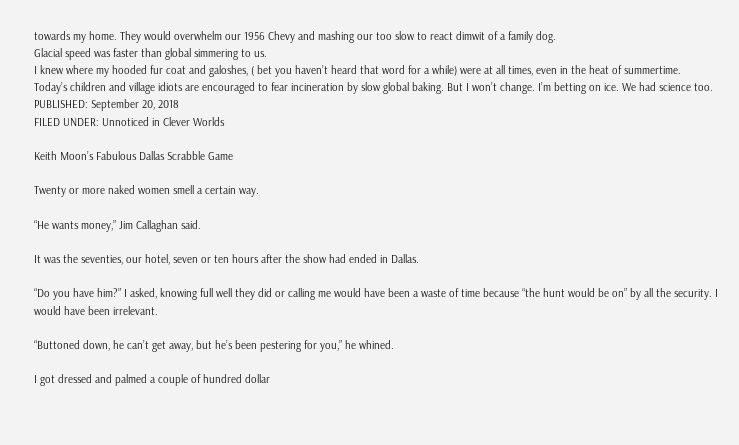towards my home. They would overwhelm our 1956 Chevy and mashing our too slow to react dimwit of a family dog.
Glacial speed was faster than global simmering to us.
I knew where my hooded fur coat and galoshes, ( bet you haven’t heard that word for a while) were at all times, even in the heat of summertime.
Today’s children and village idiots are encouraged to fear incineration by slow global baking. But I won’t change. I’m betting on ice. We had science too.
PUBLISHED: September 20, 2018
FILED UNDER: Unnoticed in Clever Worlds

Keith Moon’s Fabulous Dallas Scrabble Game

Twenty or more naked women smell a certain way.

“He wants money,” Jim Callaghan said.

It was the seventies, our hotel, seven or ten hours after the show had ended in Dallas.

“Do you have him?” I asked, knowing full well they did or calling me would have been a waste of time because “the hunt would be on” by all the security. I would have been irrelevant.

“Buttoned down, he can’t get away, but he’s been pestering for you,” he whined.

I got dressed and palmed a couple of hundred dollar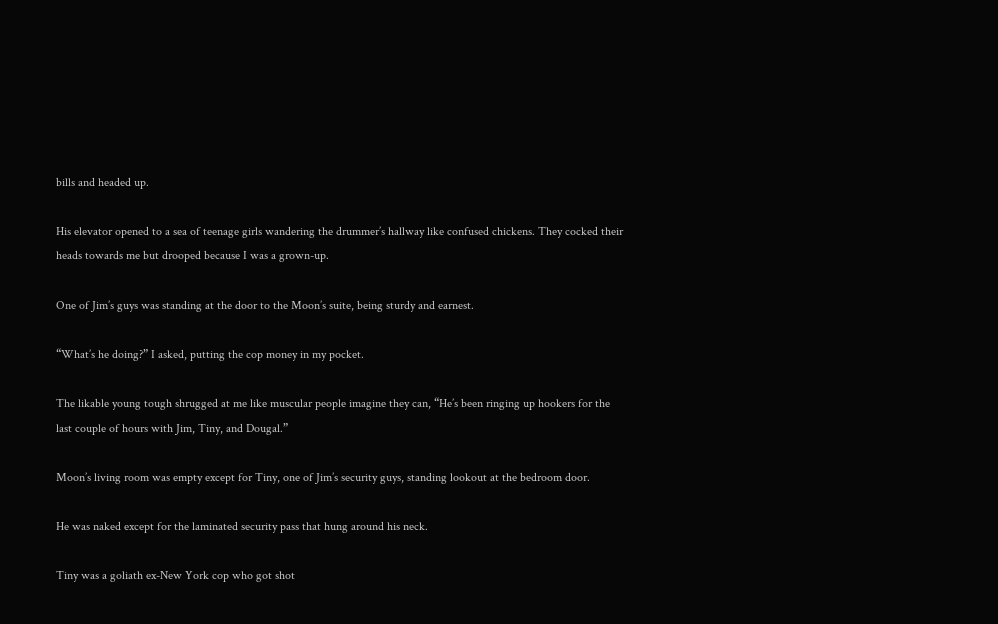bills and headed up.

His elevator opened to a sea of teenage girls wandering the drummer’s hallway like confused chickens. They cocked their heads towards me but drooped because I was a grown-up.

One of Jim’s guys was standing at the door to the Moon’s suite, being sturdy and earnest.

“What’s he doing?” I asked, putting the cop money in my pocket.

The likable young tough shrugged at me like muscular people imagine they can, “He’s been ringing up hookers for the last couple of hours with Jim, Tiny, and Dougal.”

Moon’s living room was empty except for Tiny, one of Jim’s security guys, standing lookout at the bedroom door.

He was naked except for the laminated security pass that hung around his neck.

Tiny was a goliath ex-New York cop who got shot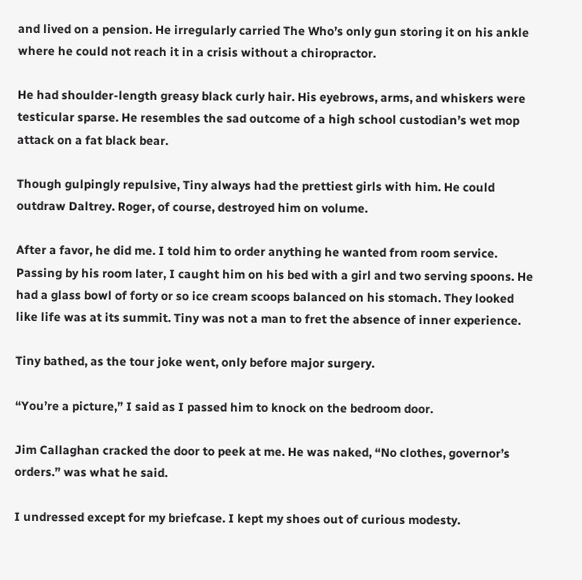and lived on a pension. He irregularly carried The Who’s only gun storing it on his ankle where he could not reach it in a crisis without a chiropractor.

He had shoulder-length greasy black curly hair. His eyebrows, arms, and whiskers were testicular sparse. He resembles the sad outcome of a high school custodian’s wet mop attack on a fat black bear.

Though gulpingly repulsive, Tiny always had the prettiest girls with him. He could outdraw Daltrey. Roger, of course, destroyed him on volume.

After a favor, he did me. I told him to order anything he wanted from room service. Passing by his room later, I caught him on his bed with a girl and two serving spoons. He had a glass bowl of forty or so ice cream scoops balanced on his stomach. They looked like life was at its summit. Tiny was not a man to fret the absence of inner experience.

Tiny bathed, as the tour joke went, only before major surgery.

“You’re a picture,” I said as I passed him to knock on the bedroom door.

Jim Callaghan cracked the door to peek at me. He was naked, “No clothes, governor’s orders.” was what he said.

I undressed except for my briefcase. I kept my shoes out of curious modesty.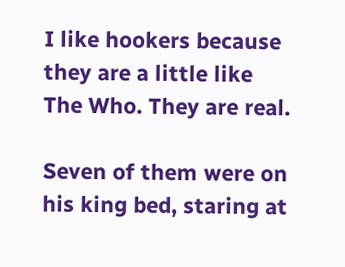I like hookers because they are a little like The Who. They are real.

Seven of them were on his king bed, staring at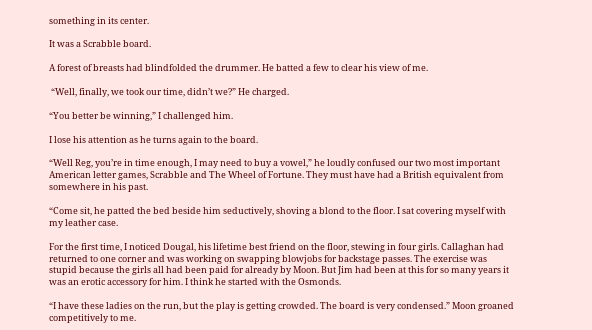something in its center.

It was a Scrabble board.

A forest of breasts had blindfolded the drummer. He batted a few to clear his view of me.

 “Well, finally, we took our time, didn’t we?” He charged.

“You better be winning,” I challenged him.

I lose his attention as he turns again to the board.

“Well Reg, you’re in time enough, I may need to buy a vowel,” he loudly confused our two most important American letter games, Scrabble and The Wheel of Fortune. They must have had a British equivalent from somewhere in his past.

“Come sit, he patted the bed beside him seductively, shoving a blond to the floor. I sat covering myself with my leather case.

For the first time, I noticed Dougal, his lifetime best friend on the floor, stewing in four girls. Callaghan had returned to one corner and was working on swapping blowjobs for backstage passes. The exercise was stupid because the girls all had been paid for already by Moon. But Jim had been at this for so many years it was an erotic accessory for him. I think he started with the Osmonds.

“I have these ladies on the run, but the play is getting crowded. The board is very condensed.” Moon groaned competitively to me.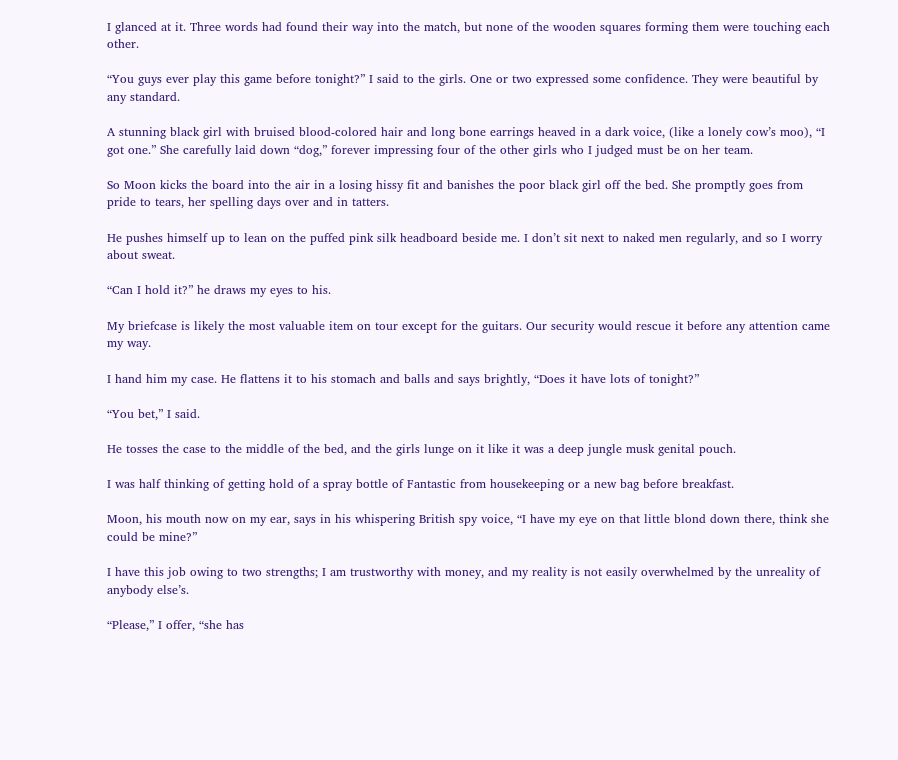I glanced at it. Three words had found their way into the match, but none of the wooden squares forming them were touching each other.

“You guys ever play this game before tonight?” I said to the girls. One or two expressed some confidence. They were beautiful by any standard.

A stunning black girl with bruised blood-colored hair and long bone earrings heaved in a dark voice, (like a lonely cow’s moo), “I got one.” She carefully laid down “dog,” forever impressing four of the other girls who I judged must be on her team.

So Moon kicks the board into the air in a losing hissy fit and banishes the poor black girl off the bed. She promptly goes from pride to tears, her spelling days over and in tatters.

He pushes himself up to lean on the puffed pink silk headboard beside me. I don’t sit next to naked men regularly, and so I worry about sweat.

“Can I hold it?” he draws my eyes to his.

My briefcase is likely the most valuable item on tour except for the guitars. Our security would rescue it before any attention came my way.

I hand him my case. He flattens it to his stomach and balls and says brightly, “Does it have lots of tonight?”

“You bet,” I said.

He tosses the case to the middle of the bed, and the girls lunge on it like it was a deep jungle musk genital pouch.

I was half thinking of getting hold of a spray bottle of Fantastic from housekeeping or a new bag before breakfast.

Moon, his mouth now on my ear, says in his whispering British spy voice, “I have my eye on that little blond down there, think she could be mine?”

I have this job owing to two strengths; I am trustworthy with money, and my reality is not easily overwhelmed by the unreality of anybody else’s.

“Please,” I offer, “she has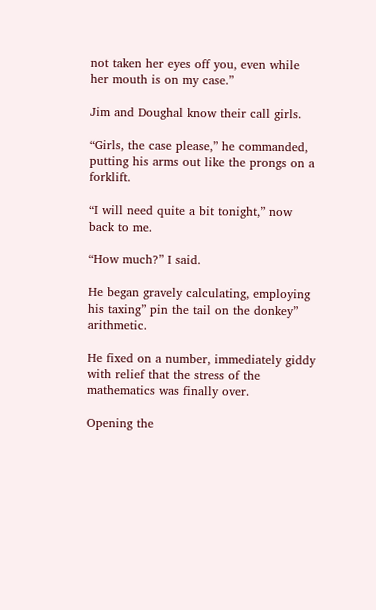not taken her eyes off you, even while her mouth is on my case.”

Jim and Doughal know their call girls.

“Girls, the case please,” he commanded, putting his arms out like the prongs on a forklift.

“I will need quite a bit tonight,” now back to me.

“How much?” I said.

He began gravely calculating, employing his taxing” pin the tail on the donkey” arithmetic.

He fixed on a number, immediately giddy with relief that the stress of the mathematics was finally over.

Opening the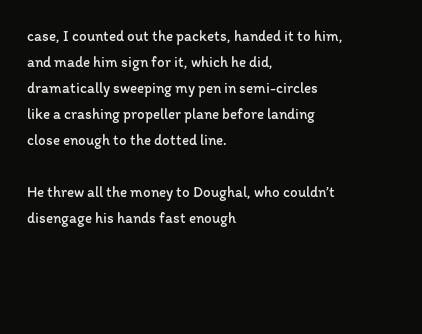case, I counted out the packets, handed it to him, and made him sign for it, which he did, dramatically sweeping my pen in semi-circles like a crashing propeller plane before landing close enough to the dotted line.

He threw all the money to Doughal, who couldn’t disengage his hands fast enough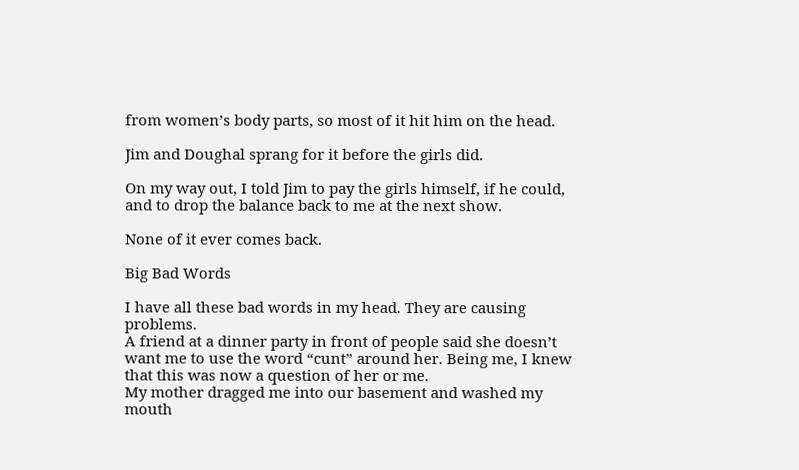from women’s body parts, so most of it hit him on the head.

Jim and Doughal sprang for it before the girls did.

On my way out, I told Jim to pay the girls himself, if he could, and to drop the balance back to me at the next show.

None of it ever comes back.

Big Bad Words

I have all these bad words in my head. They are causing problems.
A friend at a dinner party in front of people said she doesn’t want me to use the word “cunt” around her. Being me, I knew that this was now a question of her or me.
My mother dragged me into our basement and washed my mouth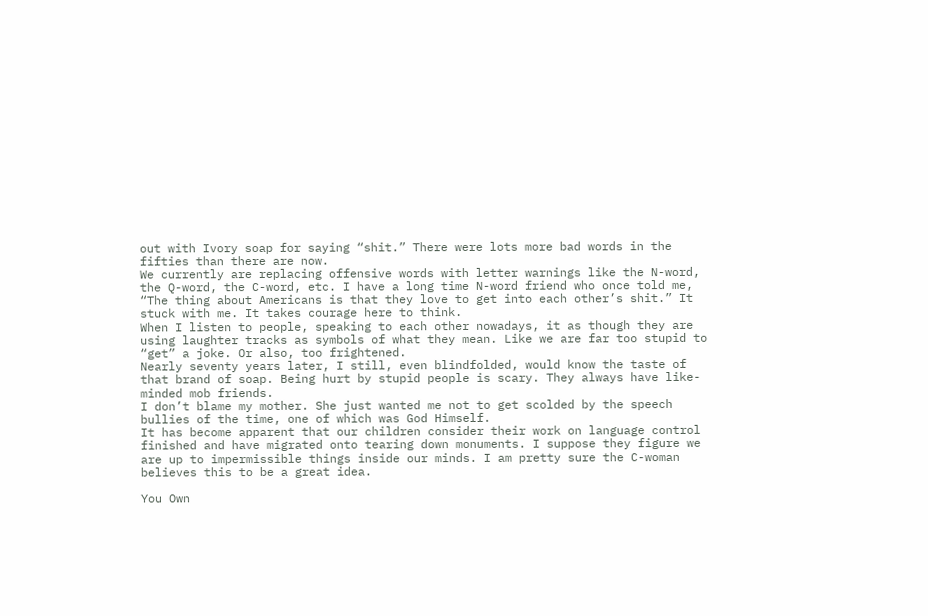out with Ivory soap for saying “shit.” There were lots more bad words in the fifties than there are now.
We currently are replacing offensive words with letter warnings like the N-word, the Q-word, the C-word, etc. I have a long time N-word friend who once told me, “The thing about Americans is that they love to get into each other’s shit.” It stuck with me. It takes courage here to think.
When I listen to people, speaking to each other nowadays, it as though they are using laughter tracks as symbols of what they mean. Like we are far too stupid to “get” a joke. Or also, too frightened.
Nearly seventy years later, I still, even blindfolded, would know the taste of that brand of soap. Being hurt by stupid people is scary. They always have like-minded mob friends.
I don’t blame my mother. She just wanted me not to get scolded by the speech bullies of the time, one of which was God Himself.
It has become apparent that our children consider their work on language control finished and have migrated onto tearing down monuments. I suppose they figure we are up to impermissible things inside our minds. I am pretty sure the C-woman believes this to be a great idea.

You Own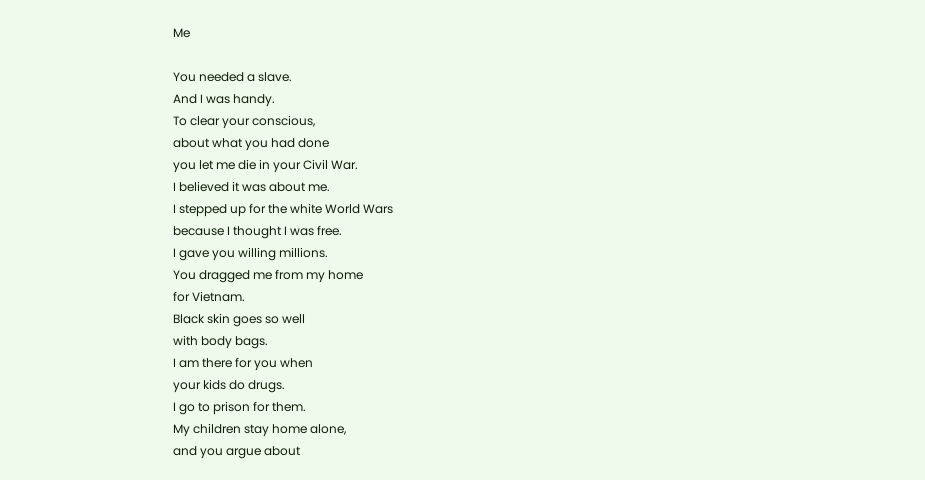Me

You needed a slave.
And I was handy.
To clear your conscious,
about what you had done
you let me die in your Civil War.
I believed it was about me.
I stepped up for the white World Wars
because I thought I was free.
I gave you willing millions.
You dragged me from my home
for Vietnam.
Black skin goes so well
with body bags.
I am there for you when
your kids do drugs.
I go to prison for them.
My children stay home alone,
and you argue about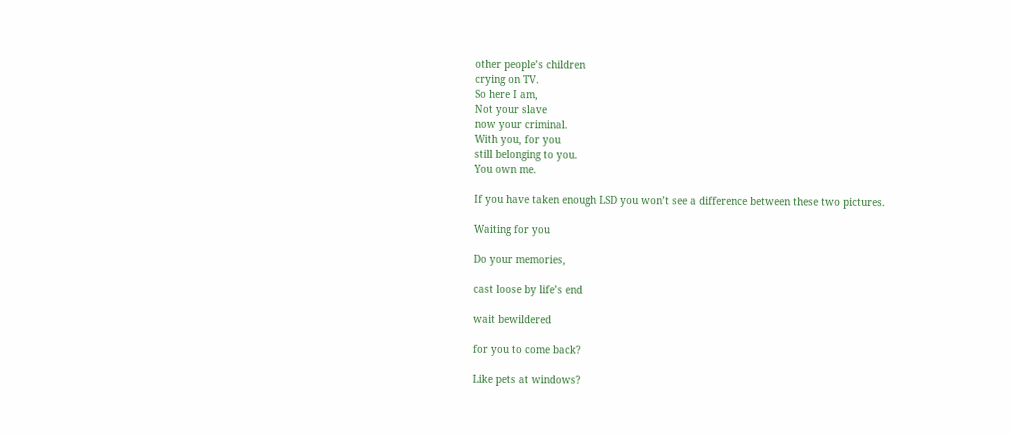other people’s children
crying on TV.
So here I am,
Not your slave
now your criminal.
With you, for you
still belonging to you.
You own me.

If you have taken enough LSD you won’t see a difference between these two pictures.

Waiting for you

Do your memories,

cast loose by life’s end

wait bewildered

for you to come back?

Like pets at windows?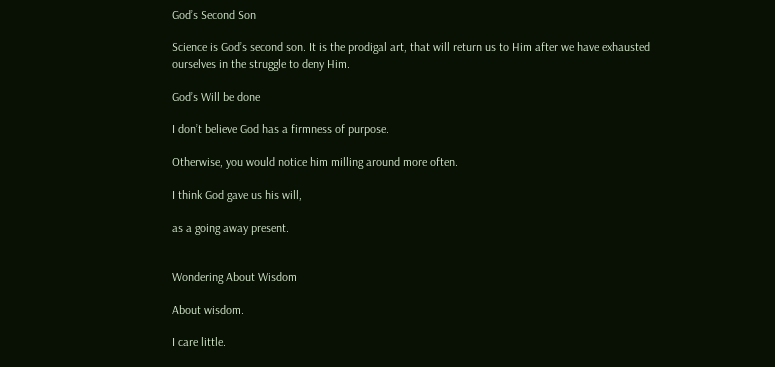God’s Second Son

Science is God’s second son. It is the prodigal art, that will return us to Him after we have exhausted ourselves in the struggle to deny Him.

God’s Will be done

I don’t believe God has a firmness of purpose.

Otherwise, you would notice him milling around more often.

I think God gave us his will,

as a going away present.


Wondering About Wisdom

About wisdom.

I care little.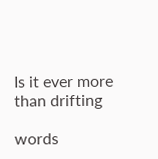Is it ever more than drifting

words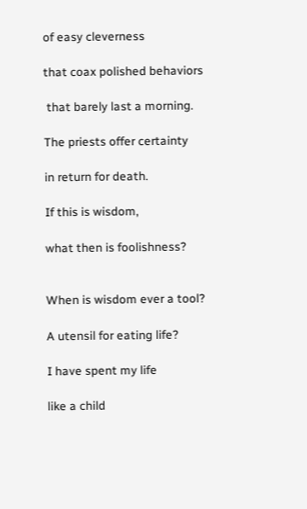of easy cleverness

that coax polished behaviors

 that barely last a morning.

The priests offer certainty

in return for death.

If this is wisdom,

what then is foolishness?


When is wisdom ever a tool?

A utensil for eating life?

I have spent my life

like a child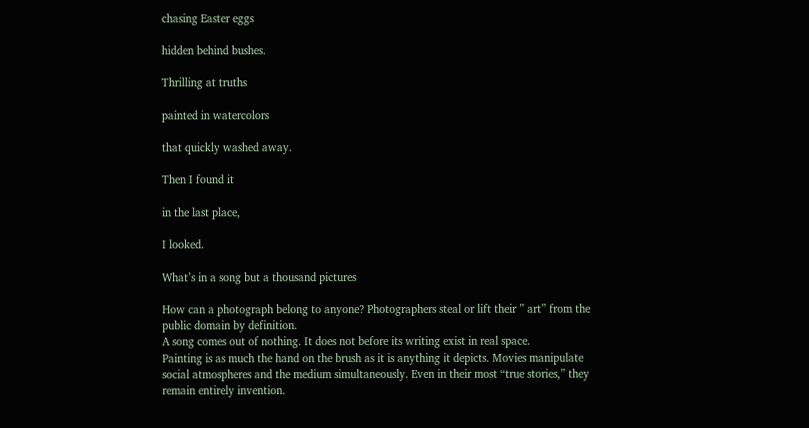chasing Easter eggs

hidden behind bushes.

Thrilling at truths

painted in watercolors

that quickly washed away.

Then I found it

in the last place,

I looked.

What’s in a song but a thousand pictures

How can a photograph belong to anyone? Photographers steal or lift their ” art” from the public domain by definition.
A song comes out of nothing. It does not before its writing exist in real space.
Painting is as much the hand on the brush as it is anything it depicts. Movies manipulate social atmospheres and the medium simultaneously. Even in their most “true stories,” they remain entirely invention.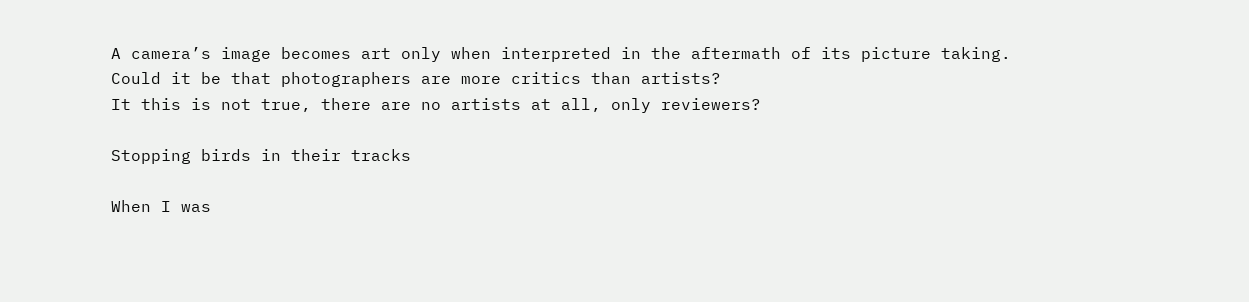A camera’s image becomes art only when interpreted in the aftermath of its picture taking.
Could it be that photographers are more critics than artists?
It this is not true, there are no artists at all, only reviewers?

Stopping birds in their tracks

When I was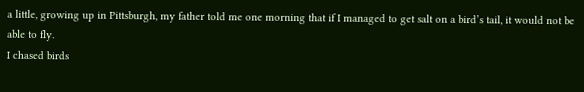a little, growing up in Pittsburgh, my father told me one morning that if I managed to get salt on a bird’s tail, it would not be able to fly.
I chased birds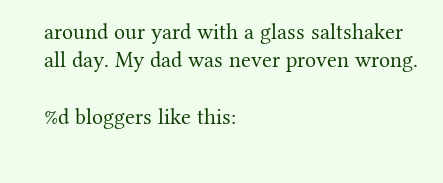around our yard with a glass saltshaker all day. My dad was never proven wrong.

%d bloggers like this: